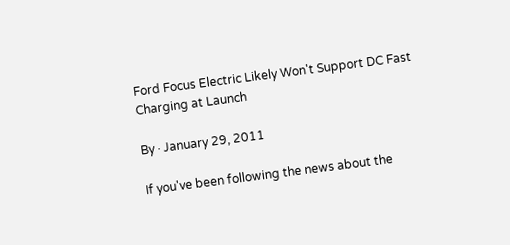Ford Focus Electric Likely Won't Support DC Fast Charging at Launch

By · January 29, 2011

If you've been following the news about the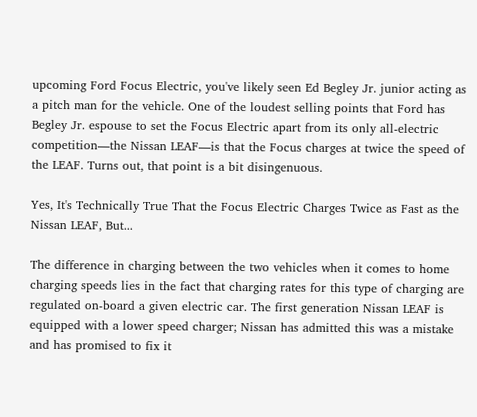upcoming Ford Focus Electric, you've likely seen Ed Begley Jr. junior acting as a pitch man for the vehicle. One of the loudest selling points that Ford has Begley Jr. espouse to set the Focus Electric apart from its only all-electric competition—the Nissan LEAF—is that the Focus charges at twice the speed of the LEAF. Turns out, that point is a bit disingenuous.

Yes, It's Technically True That the Focus Electric Charges Twice as Fast as the Nissan LEAF, But...

The difference in charging between the two vehicles when it comes to home charging speeds lies in the fact that charging rates for this type of charging are regulated on-board a given electric car. The first generation Nissan LEAF is equipped with a lower speed charger; Nissan has admitted this was a mistake and has promised to fix it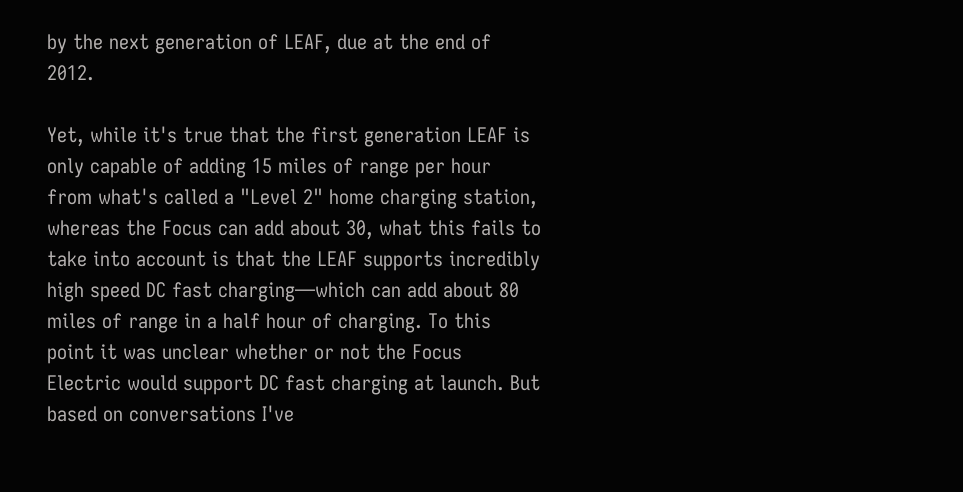by the next generation of LEAF, due at the end of 2012.

Yet, while it's true that the first generation LEAF is only capable of adding 15 miles of range per hour from what's called a "Level 2" home charging station, whereas the Focus can add about 30, what this fails to take into account is that the LEAF supports incredibly high speed DC fast charging—which can add about 80 miles of range in a half hour of charging. To this point it was unclear whether or not the Focus Electric would support DC fast charging at launch. But based on conversations I've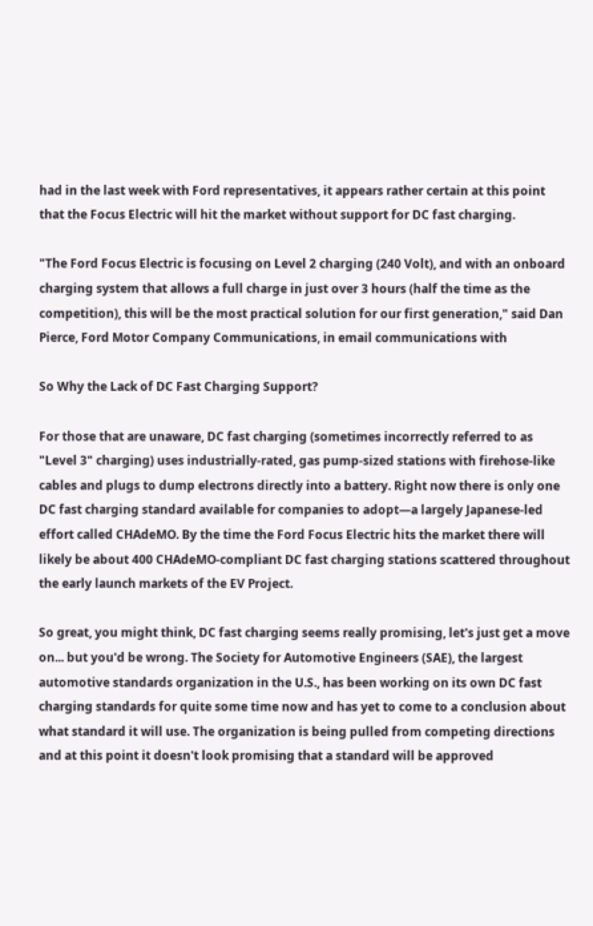had in the last week with Ford representatives, it appears rather certain at this point that the Focus Electric will hit the market without support for DC fast charging.

"The Ford Focus Electric is focusing on Level 2 charging (240 Volt), and with an onboard charging system that allows a full charge in just over 3 hours (half the time as the competition), this will be the most practical solution for our first generation," said Dan Pierce, Ford Motor Company Communications, in email communications with

So Why the Lack of DC Fast Charging Support?

For those that are unaware, DC fast charging (sometimes incorrectly referred to as "Level 3" charging) uses industrially-rated, gas pump-sized stations with firehose-like cables and plugs to dump electrons directly into a battery. Right now there is only one DC fast charging standard available for companies to adopt—a largely Japanese-led effort called CHAdeMO. By the time the Ford Focus Electric hits the market there will likely be about 400 CHAdeMO-compliant DC fast charging stations scattered throughout the early launch markets of the EV Project.

So great, you might think, DC fast charging seems really promising, let's just get a move on... but you'd be wrong. The Society for Automotive Engineers (SAE), the largest automotive standards organization in the U.S., has been working on its own DC fast charging standards for quite some time now and has yet to come to a conclusion about what standard it will use. The organization is being pulled from competing directions and at this point it doesn't look promising that a standard will be approved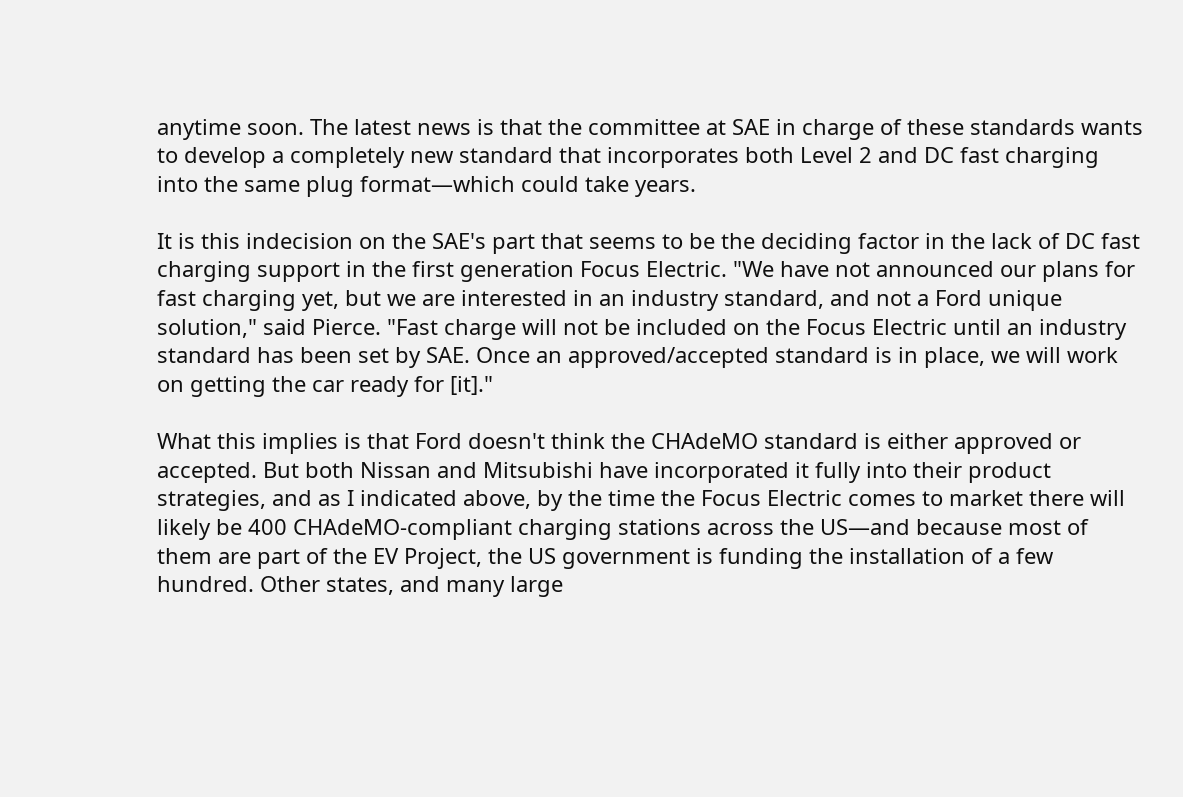anytime soon. The latest news is that the committee at SAE in charge of these standards wants to develop a completely new standard that incorporates both Level 2 and DC fast charging into the same plug format—which could take years.

It is this indecision on the SAE's part that seems to be the deciding factor in the lack of DC fast charging support in the first generation Focus Electric. "We have not announced our plans for fast charging yet, but we are interested in an industry standard, and not a Ford unique solution," said Pierce. "Fast charge will not be included on the Focus Electric until an industry standard has been set by SAE. Once an approved/accepted standard is in place, we will work on getting the car ready for [it]."

What this implies is that Ford doesn't think the CHAdeMO standard is either approved or accepted. But both Nissan and Mitsubishi have incorporated it fully into their product strategies, and as I indicated above, by the time the Focus Electric comes to market there will likely be 400 CHAdeMO-compliant charging stations across the US—and because most of them are part of the EV Project, the US government is funding the installation of a few hundred. Other states, and many large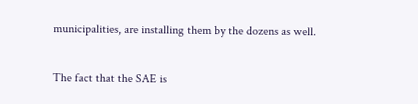municipalities, are installing them by the dozens as well.

The fact that the SAE is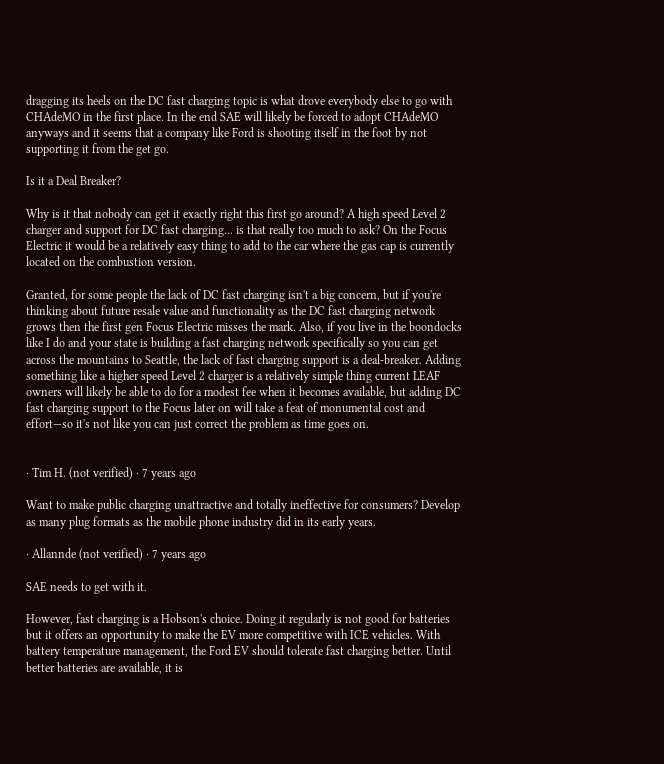dragging its heels on the DC fast charging topic is what drove everybody else to go with CHAdeMO in the first place. In the end SAE will likely be forced to adopt CHAdeMO anyways and it seems that a company like Ford is shooting itself in the foot by not supporting it from the get go.

Is it a Deal Breaker?

Why is it that nobody can get it exactly right this first go around? A high speed Level 2 charger and support for DC fast charging... is that really too much to ask? On the Focus Electric it would be a relatively easy thing to add to the car where the gas cap is currently located on the combustion version.

Granted, for some people the lack of DC fast charging isn't a big concern, but if you're thinking about future resale value and functionality as the DC fast charging network grows then the first gen Focus Electric misses the mark. Also, if you live in the boondocks like I do and your state is building a fast charging network specifically so you can get across the mountains to Seattle, the lack of fast charging support is a deal-breaker. Adding something like a higher speed Level 2 charger is a relatively simple thing current LEAF owners will likely be able to do for a modest fee when it becomes available, but adding DC fast charging support to the Focus later on will take a feat of monumental cost and effort—so it's not like you can just correct the problem as time goes on.


· Tim H. (not verified) · 7 years ago

Want to make public charging unattractive and totally ineffective for consumers? Develop as many plug formats as the mobile phone industry did in its early years.

· Allannde (not verified) · 7 years ago

SAE needs to get with it.

However, fast charging is a Hobson's choice. Doing it regularly is not good for batteries but it offers an opportunity to make the EV more competitive with ICE vehicles. With battery temperature management, the Ford EV should tolerate fast charging better. Until better batteries are available, it is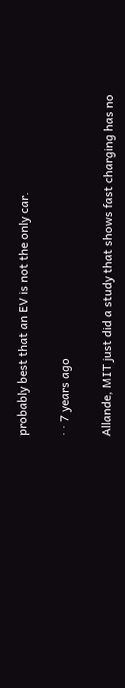probably best that an EV is not the only car.

· · 7 years ago

Allande, MIT just did a study that shows fast charging has no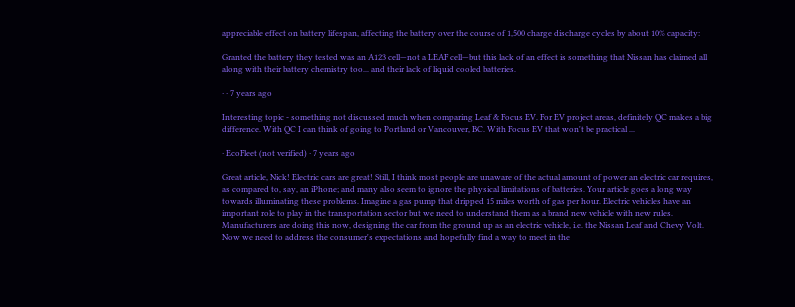appreciable effect on battery lifespan, affecting the battery over the course of 1,500 charge discharge cycles by about 10% capacity:

Granted the battery they tested was an A123 cell—not a LEAF cell—but this lack of an effect is something that Nissan has claimed all along with their battery chemistry too... and their lack of liquid cooled batteries.

· · 7 years ago

Interesting topic - something not discussed much when comparing Leaf & Focus EV. For EV project areas, definitely QC makes a big difference. With QC I can think of going to Portland or Vancouver, BC. With Focus EV that won't be practical ...

· EcoFleet (not verified) · 7 years ago

Great article, Nick! Electric cars are great! Still, I think most people are unaware of the actual amount of power an electric car requires, as compared to, say, an iPhone; and many also seem to ignore the physical limitations of batteries. Your article goes a long way towards illuminating these problems. Imagine a gas pump that dripped 15 miles worth of gas per hour. Electric vehicles have an important role to play in the transportation sector but we need to understand them as a brand new vehicle with new rules. Manufacturers are doing this now, designing the car from the ground up as an electric vehicle, i.e. the Nissan Leaf and Chevy Volt. Now we need to address the consumer's expectations and hopefully find a way to meet in the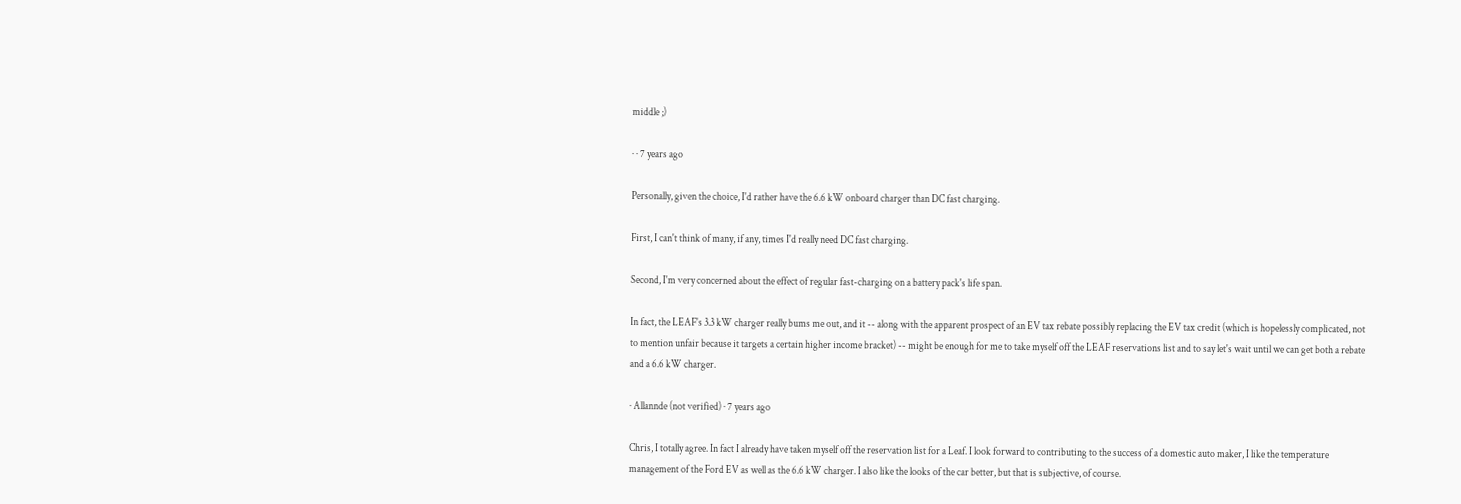middle ;)

· · 7 years ago

Personally, given the choice, I'd rather have the 6.6 kW onboard charger than DC fast charging.

First, I can't think of many, if any, times I'd really need DC fast charging.

Second, I'm very concerned about the effect of regular fast-charging on a battery pack's life span.

In fact, the LEAF's 3.3 kW charger really bums me out, and it -- along with the apparent prospect of an EV tax rebate possibly replacing the EV tax credit (which is hopelessly complicated, not to mention unfair because it targets a certain higher income bracket) -- might be enough for me to take myself off the LEAF reservations list and to say let's wait until we can get both a rebate and a 6.6 kW charger.

· Allannde (not verified) · 7 years ago

Chris, I totally agree. In fact I already have taken myself off the reservation list for a Leaf. I look forward to contributing to the success of a domestic auto maker, I like the temperature management of the Ford EV as well as the 6.6 kW charger. I also like the looks of the car better, but that is subjective, of course.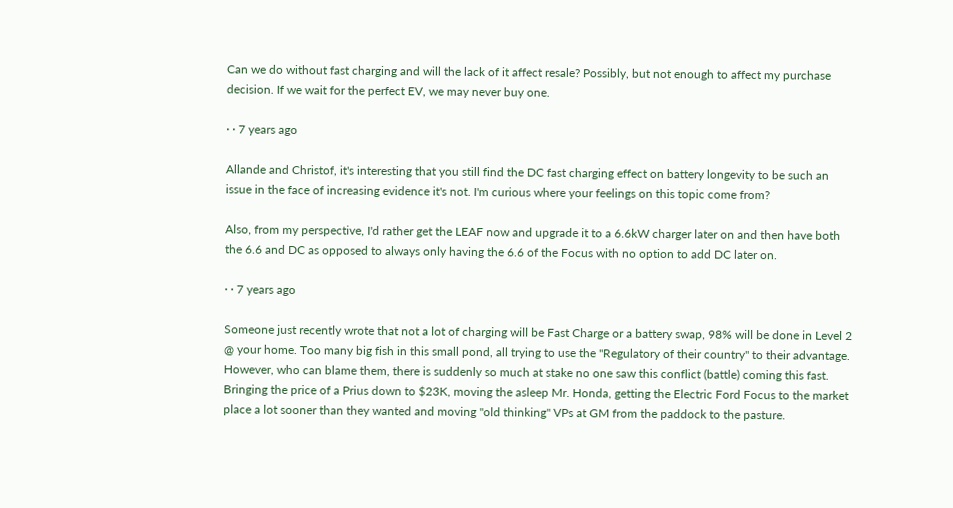Can we do without fast charging and will the lack of it affect resale? Possibly, but not enough to affect my purchase decision. If we wait for the perfect EV, we may never buy one.

· · 7 years ago

Allande and Christof, it's interesting that you still find the DC fast charging effect on battery longevity to be such an issue in the face of increasing evidence it's not. I'm curious where your feelings on this topic come from?

Also, from my perspective, I'd rather get the LEAF now and upgrade it to a 6.6kW charger later on and then have both the 6.6 and DC as opposed to always only having the 6.6 of the Focus with no option to add DC later on.

· · 7 years ago

Someone just recently wrote that not a lot of charging will be Fast Charge or a battery swap, 98% will be done in Level 2 @ your home. Too many big fish in this small pond, all trying to use the "Regulatory of their country" to their advantage. However, who can blame them, there is suddenly so much at stake no one saw this conflict (battle) coming this fast. Bringing the price of a Prius down to $23K, moving the asleep Mr. Honda, getting the Electric Ford Focus to the market place a lot sooner than they wanted and moving "old thinking" VPs at GM from the paddock to the pasture.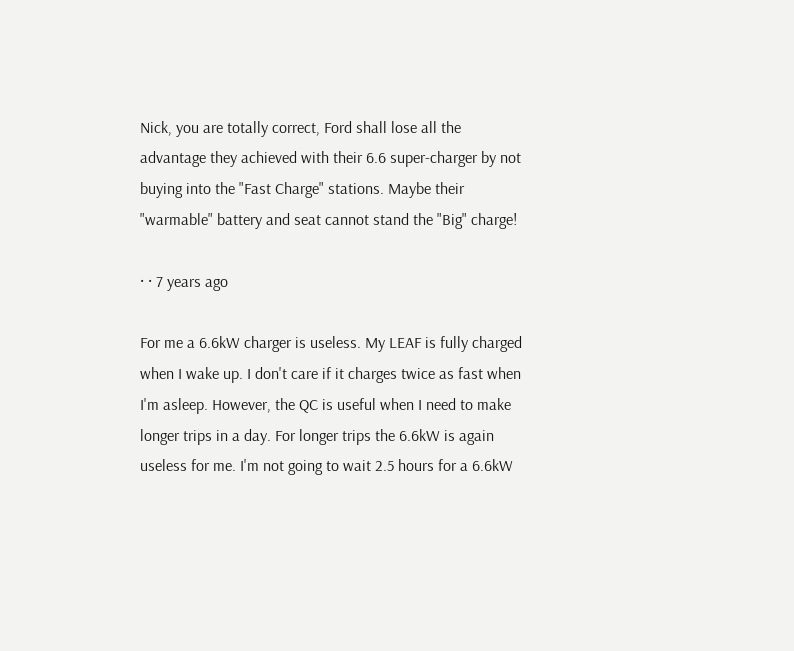Nick, you are totally correct, Ford shall lose all the advantage they achieved with their 6.6 super-charger by not buying into the "Fast Charge" stations. Maybe their "warmable" battery and seat cannot stand the "Big" charge!

· · 7 years ago

For me a 6.6kW charger is useless. My LEAF is fully charged when I wake up. I don't care if it charges twice as fast when I'm asleep. However, the QC is useful when I need to make longer trips in a day. For longer trips the 6.6kW is again useless for me. I'm not going to wait 2.5 hours for a 6.6kW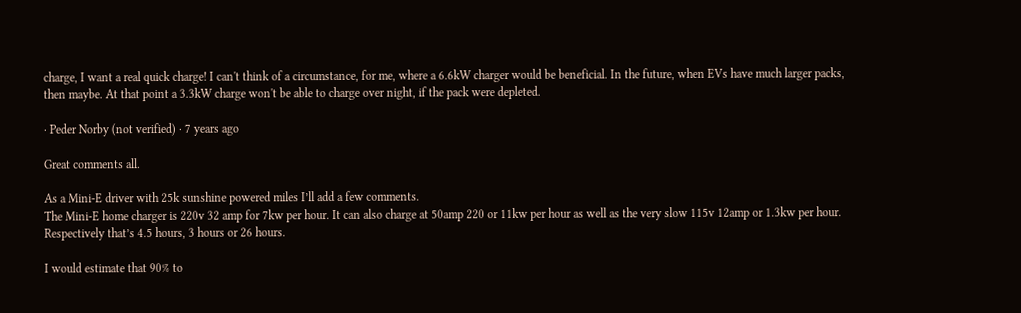charge, I want a real quick charge! I can't think of a circumstance, for me, where a 6.6kW charger would be beneficial. In the future, when EVs have much larger packs, then maybe. At that point a 3.3kW charge won't be able to charge over night, if the pack were depleted.

· Peder Norby (not verified) · 7 years ago

Great comments all.

As a Mini-E driver with 25k sunshine powered miles I’ll add a few comments.
The Mini-E home charger is 220v 32 amp for 7kw per hour. It can also charge at 50amp 220 or 11kw per hour as well as the very slow 115v 12amp or 1.3kw per hour. Respectively that’s 4.5 hours, 3 hours or 26 hours.

I would estimate that 90% to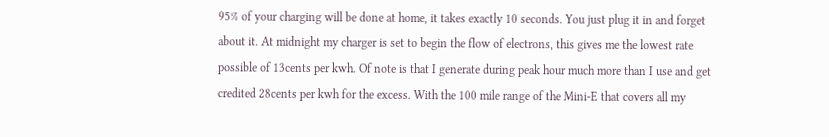95% of your charging will be done at home, it takes exactly 10 seconds. You just plug it in and forget about it. At midnight my charger is set to begin the flow of electrons, this gives me the lowest rate possible of 13cents per kwh. Of note is that I generate during peak hour much more than I use and get credited 28cents per kwh for the excess. With the 100 mile range of the Mini-E that covers all my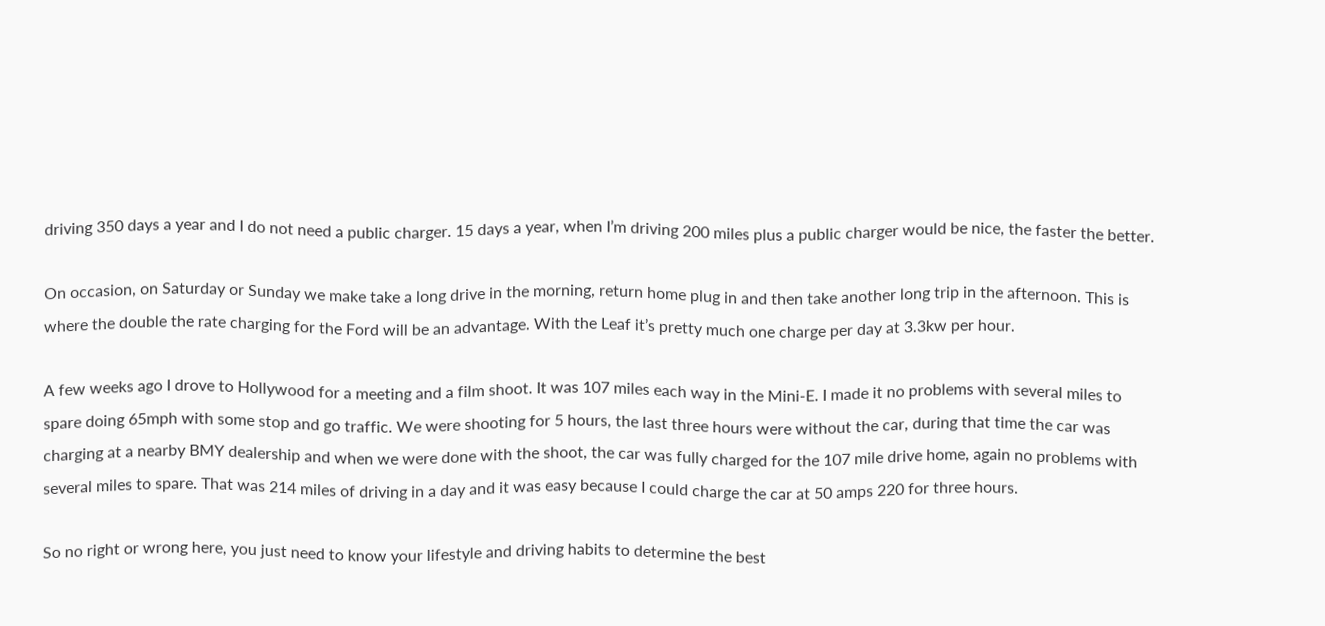driving 350 days a year and I do not need a public charger. 15 days a year, when I’m driving 200 miles plus a public charger would be nice, the faster the better.

On occasion, on Saturday or Sunday we make take a long drive in the morning, return home plug in and then take another long trip in the afternoon. This is where the double the rate charging for the Ford will be an advantage. With the Leaf it’s pretty much one charge per day at 3.3kw per hour.

A few weeks ago I drove to Hollywood for a meeting and a film shoot. It was 107 miles each way in the Mini-E. I made it no problems with several miles to spare doing 65mph with some stop and go traffic. We were shooting for 5 hours, the last three hours were without the car, during that time the car was charging at a nearby BMY dealership and when we were done with the shoot, the car was fully charged for the 107 mile drive home, again no problems with several miles to spare. That was 214 miles of driving in a day and it was easy because I could charge the car at 50 amps 220 for three hours.

So no right or wrong here, you just need to know your lifestyle and driving habits to determine the best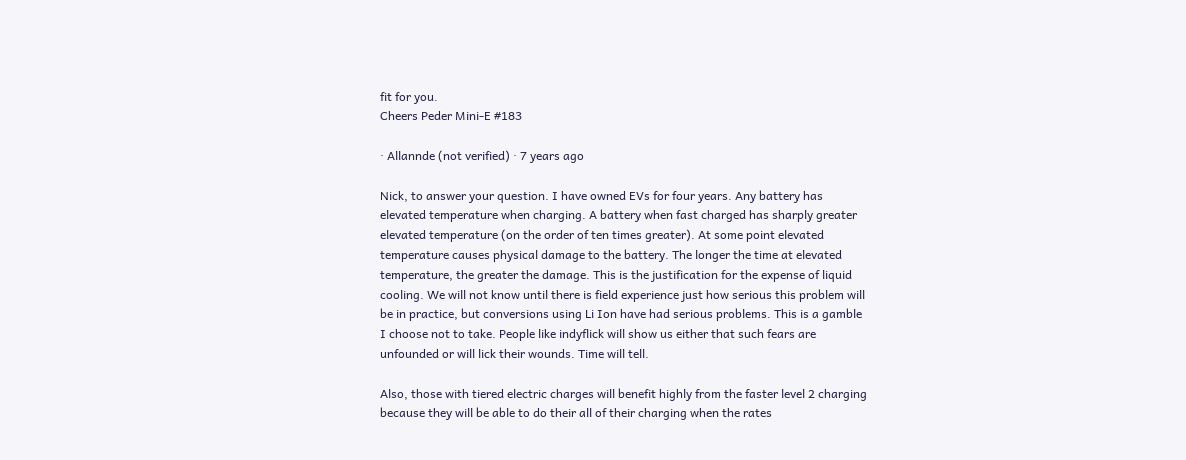fit for you.
Cheers Peder Mini-E #183

· Allannde (not verified) · 7 years ago

Nick, to answer your question. I have owned EVs for four years. Any battery has elevated temperature when charging. A battery when fast charged has sharply greater elevated temperature (on the order of ten times greater). At some point elevated temperature causes physical damage to the battery. The longer the time at elevated temperature, the greater the damage. This is the justification for the expense of liquid cooling. We will not know until there is field experience just how serious this problem will be in practice, but conversions using Li Ion have had serious problems. This is a gamble I choose not to take. People like indyflick will show us either that such fears are unfounded or will lick their wounds. Time will tell.

Also, those with tiered electric charges will benefit highly from the faster level 2 charging because they will be able to do their all of their charging when the rates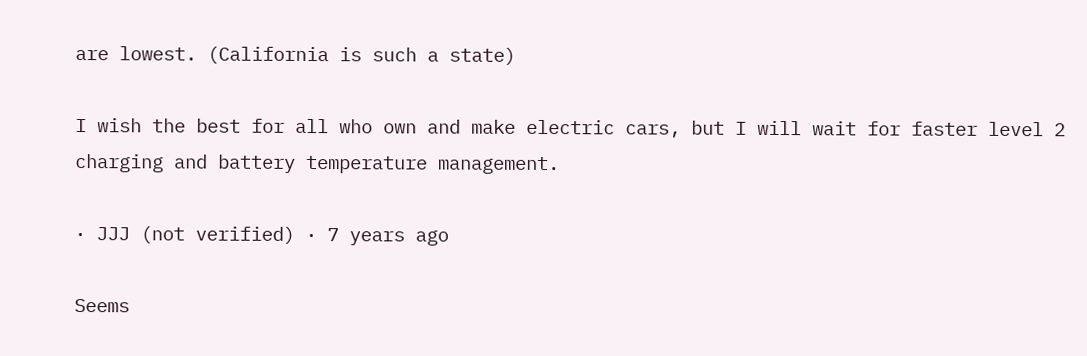are lowest. (California is such a state)

I wish the best for all who own and make electric cars, but I will wait for faster level 2 charging and battery temperature management.

· JJJ (not verified) · 7 years ago

Seems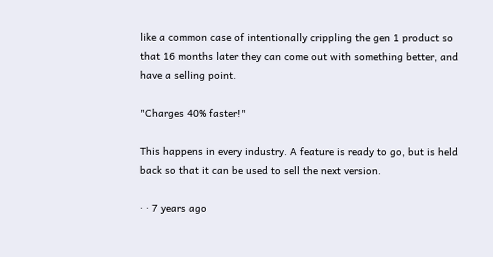like a common case of intentionally crippling the gen 1 product so that 16 months later they can come out with something better, and have a selling point.

"Charges 40% faster!"

This happens in every industry. A feature is ready to go, but is held back so that it can be used to sell the next version.

· · 7 years ago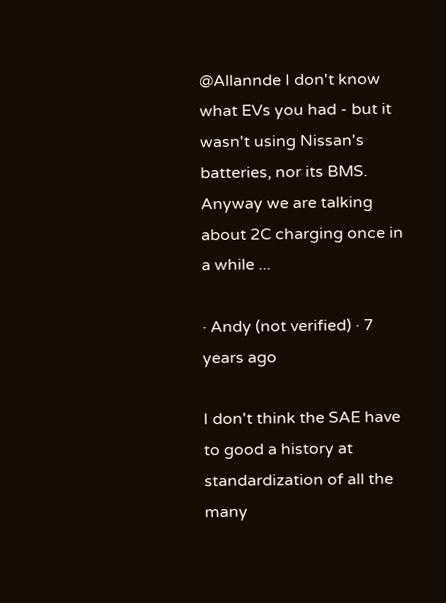@Allannde I don't know what EVs you had - but it wasn't using Nissan's batteries, nor its BMS. Anyway we are talking about 2C charging once in a while ...

· Andy (not verified) · 7 years ago

I don't think the SAE have to good a history at standardization of all the many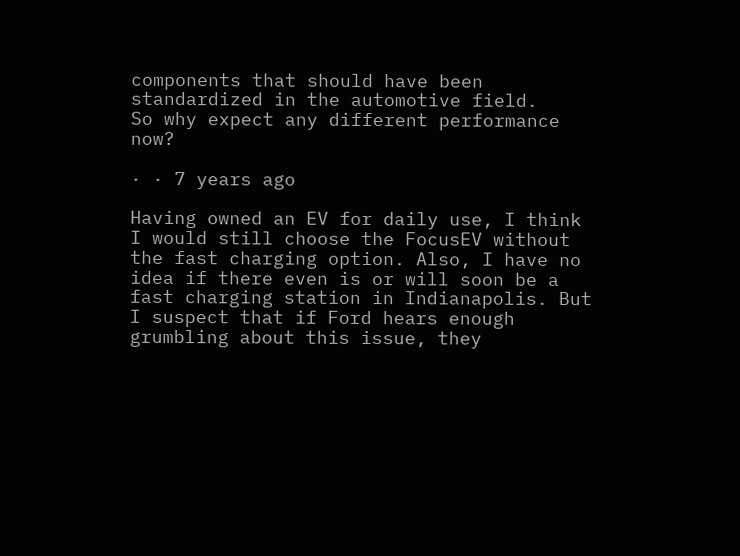components that should have been standardized in the automotive field.
So why expect any different performance now?

· · 7 years ago

Having owned an EV for daily use, I think I would still choose the FocusEV without the fast charging option. Also, I have no idea if there even is or will soon be a fast charging station in Indianapolis. But I suspect that if Ford hears enough grumbling about this issue, they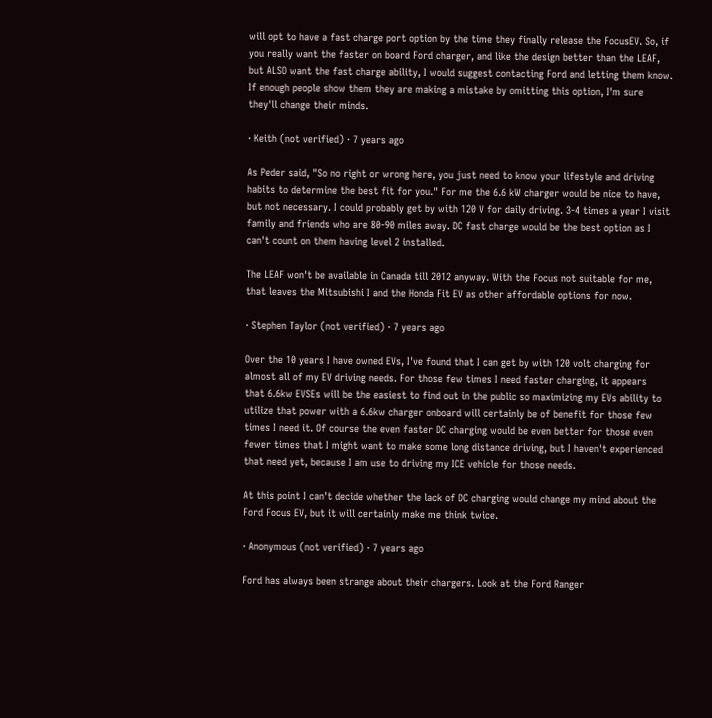will opt to have a fast charge port option by the time they finally release the FocusEV. So, if you really want the faster on board Ford charger, and like the design better than the LEAF, but ALSO want the fast charge ability, I would suggest contacting Ford and letting them know. If enough people show them they are making a mistake by omitting this option, I'm sure they'll change their minds.

· Keith (not verified) · 7 years ago

As Peder said, "So no right or wrong here, you just need to know your lifestyle and driving habits to determine the best fit for you." For me the 6.6 kW charger would be nice to have, but not necessary. I could probably get by with 120 V for daily driving. 3-4 times a year I visit family and friends who are 80-90 miles away. DC fast charge would be the best option as I can't count on them having level 2 installed.

The LEAF won't be available in Canada till 2012 anyway. With the Focus not suitable for me, that leaves the Mitsubishi I and the Honda Fit EV as other affordable options for now.

· Stephen Taylor (not verified) · 7 years ago

Over the 10 years I have owned EVs, I've found that I can get by with 120 volt charging for almost all of my EV driving needs. For those few times I need faster charging, it appears that 6.6kw EVSEs will be the easiest to find out in the public so maximizing my EVs ability to utilize that power with a 6.6kw charger onboard will certainly be of benefit for those few times I need it. Of course the even faster DC charging would be even better for those even fewer times that I might want to make some long distance driving, but I haven't experienced that need yet, because I am use to driving my ICE vehicle for those needs.

At this point I can't decide whether the lack of DC charging would change my mind about the Ford Focus EV, but it will certainly make me think twice.

· Anonymous (not verified) · 7 years ago

Ford has always been strange about their chargers. Look at the Ford Ranger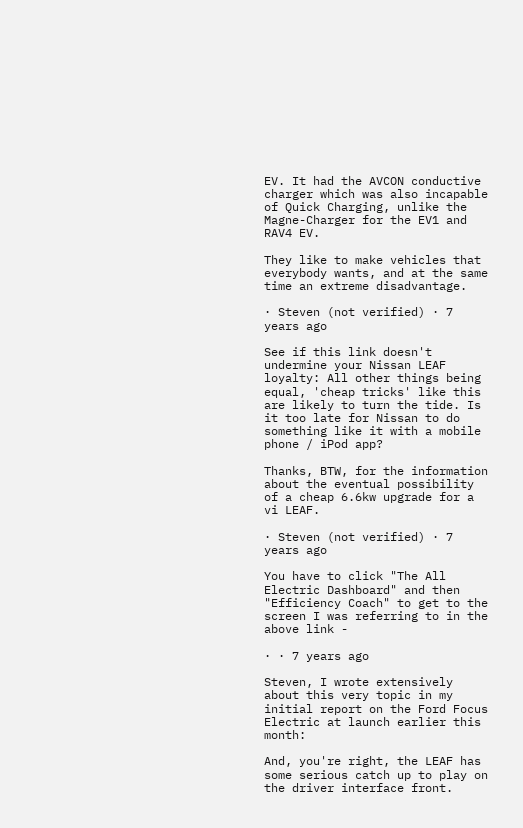EV. It had the AVCON conductive charger which was also incapable of Quick Charging, unlike the Magne-Charger for the EV1 and RAV4 EV.

They like to make vehicles that everybody wants, and at the same time an extreme disadvantage.

· Steven (not verified) · 7 years ago

See if this link doesn't undermine your Nissan LEAF loyalty: All other things being equal, 'cheap tricks' like this are likely to turn the tide. Is it too late for Nissan to do something like it with a mobile phone / iPod app?

Thanks, BTW, for the information about the eventual possibility of a cheap 6.6kw upgrade for a vi LEAF.

· Steven (not verified) · 7 years ago

You have to click "The All Electric Dashboard" and then "Efficiency Coach" to get to the screen I was referring to in the above link -

· · 7 years ago

Steven, I wrote extensively about this very topic in my initial report on the Ford Focus Electric at launch earlier this month:

And, you're right, the LEAF has some serious catch up to play on the driver interface front.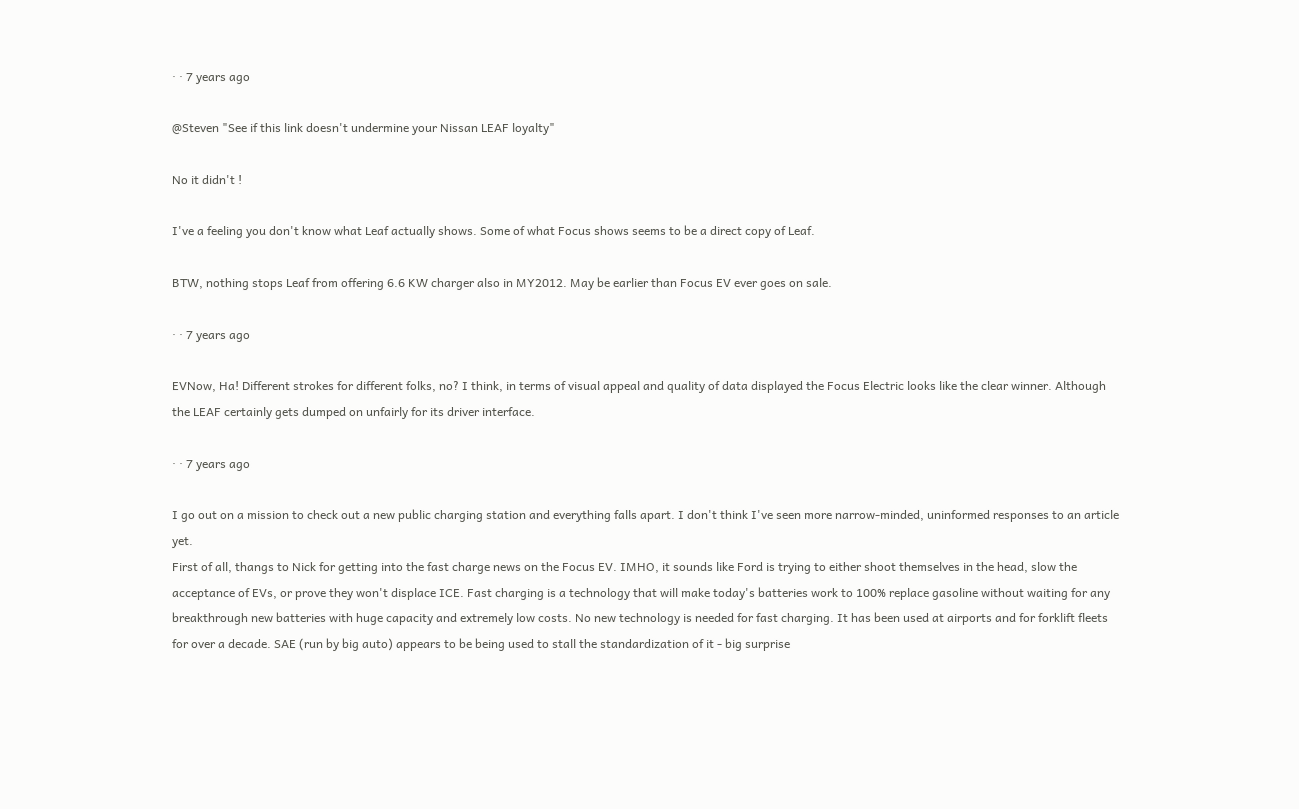· · 7 years ago

@Steven "See if this link doesn't undermine your Nissan LEAF loyalty"

No it didn't !

I've a feeling you don't know what Leaf actually shows. Some of what Focus shows seems to be a direct copy of Leaf.

BTW, nothing stops Leaf from offering 6.6 KW charger also in MY2012. May be earlier than Focus EV ever goes on sale.

· · 7 years ago

EVNow, Ha! Different strokes for different folks, no? I think, in terms of visual appeal and quality of data displayed the Focus Electric looks like the clear winner. Although the LEAF certainly gets dumped on unfairly for its driver interface.

· · 7 years ago

I go out on a mission to check out a new public charging station and everything falls apart. I don't think I've seen more narrow-minded, uninformed responses to an article yet.
First of all, thangs to Nick for getting into the fast charge news on the Focus EV. IMHO, it sounds like Ford is trying to either shoot themselves in the head, slow the acceptance of EVs, or prove they won't displace ICE. Fast charging is a technology that will make today's batteries work to 100% replace gasoline without waiting for any breakthrough new batteries with huge capacity and extremely low costs. No new technology is needed for fast charging. It has been used at airports and for forklift fleets for over a decade. SAE (run by big auto) appears to be being used to stall the standardization of it - big surprise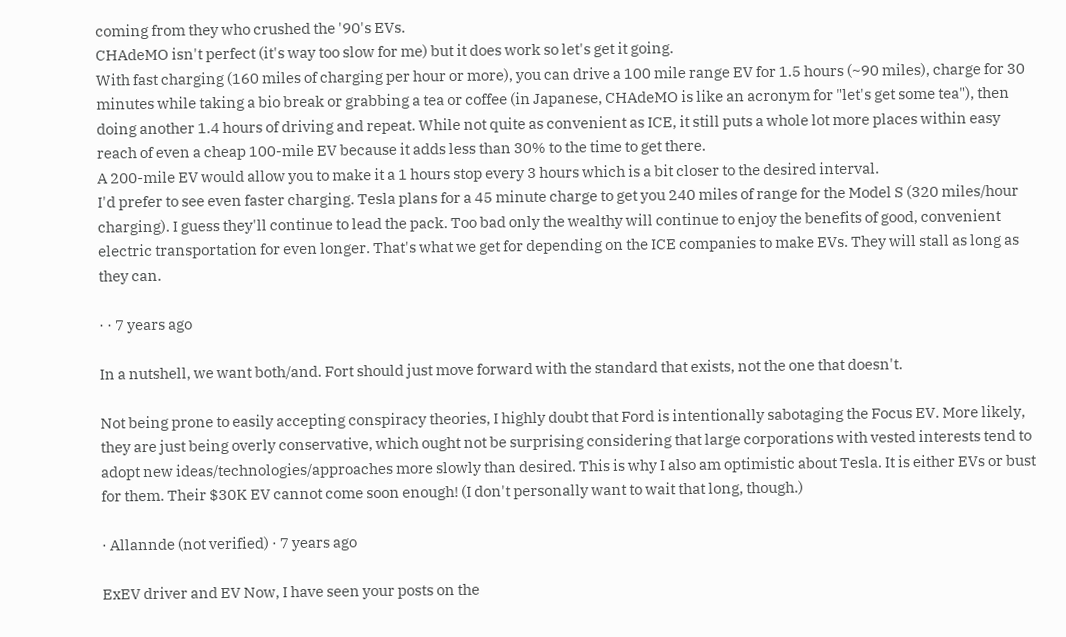coming from they who crushed the '90's EVs.
CHAdeMO isn't perfect (it's way too slow for me) but it does work so let's get it going.
With fast charging (160 miles of charging per hour or more), you can drive a 100 mile range EV for 1.5 hours (~90 miles), charge for 30 minutes while taking a bio break or grabbing a tea or coffee (in Japanese, CHAdeMO is like an acronym for "let's get some tea"), then doing another 1.4 hours of driving and repeat. While not quite as convenient as ICE, it still puts a whole lot more places within easy reach of even a cheap 100-mile EV because it adds less than 30% to the time to get there.
A 200-mile EV would allow you to make it a 1 hours stop every 3 hours which is a bit closer to the desired interval.
I'd prefer to see even faster charging. Tesla plans for a 45 minute charge to get you 240 miles of range for the Model S (320 miles/hour charging). I guess they'll continue to lead the pack. Too bad only the wealthy will continue to enjoy the benefits of good, convenient electric transportation for even longer. That's what we get for depending on the ICE companies to make EVs. They will stall as long as they can.

· · 7 years ago

In a nutshell, we want both/and. Fort should just move forward with the standard that exists, not the one that doesn't.

Not being prone to easily accepting conspiracy theories, I highly doubt that Ford is intentionally sabotaging the Focus EV. More likely, they are just being overly conservative, which ought not be surprising considering that large corporations with vested interests tend to adopt new ideas/technologies/approaches more slowly than desired. This is why I also am optimistic about Tesla. It is either EVs or bust for them. Their $30K EV cannot come soon enough! (I don't personally want to wait that long, though.)

· Allannde (not verified) · 7 years ago

ExEV driver and EV Now, I have seen your posts on the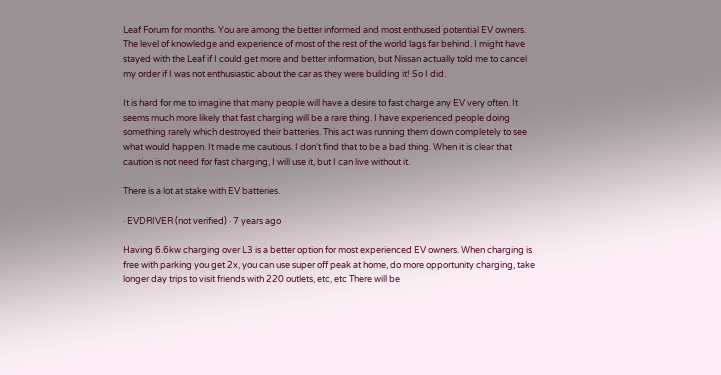Leaf Forum for months. You are among the better informed and most enthused potential EV owners. The level of knowledge and experience of most of the rest of the world lags far behind. I might have stayed with the Leaf if I could get more and better information, but Nissan actually told me to cancel my order if I was not enthusiastic about the car as they were building it! So I did.

It is hard for me to imagine that many people will have a desire to fast charge any EV very often. It seems much more likely that fast charging will be a rare thing. I have experienced people doing something rarely which destroyed their batteries. This act was running them down completely to see what would happen. It made me cautious. I don't find that to be a bad thing. When it is clear that caution is not need for fast charging, I will use it, but I can live without it.

There is a lot at stake with EV batteries.

· EVDRIVER (not verified) · 7 years ago

Having 6.6kw charging over L3 is a better option for most experienced EV owners. When charging is free with parking you get 2x, you can use super off peak at home, do more opportunity charging, take longer day trips to visit friends with 220 outlets, etc, etc There will be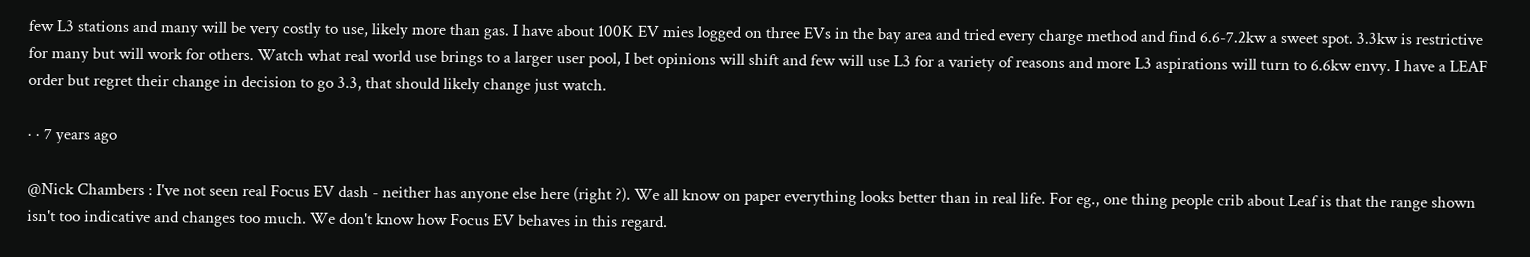few L3 stations and many will be very costly to use, likely more than gas. I have about 100K EV mies logged on three EVs in the bay area and tried every charge method and find 6.6-7.2kw a sweet spot. 3.3kw is restrictive for many but will work for others. Watch what real world use brings to a larger user pool, I bet opinions will shift and few will use L3 for a variety of reasons and more L3 aspirations will turn to 6.6kw envy. I have a LEAF order but regret their change in decision to go 3.3, that should likely change just watch.

· · 7 years ago

@Nick Chambers : I've not seen real Focus EV dash - neither has anyone else here (right ?). We all know on paper everything looks better than in real life. For eg., one thing people crib about Leaf is that the range shown isn't too indicative and changes too much. We don't know how Focus EV behaves in this regard.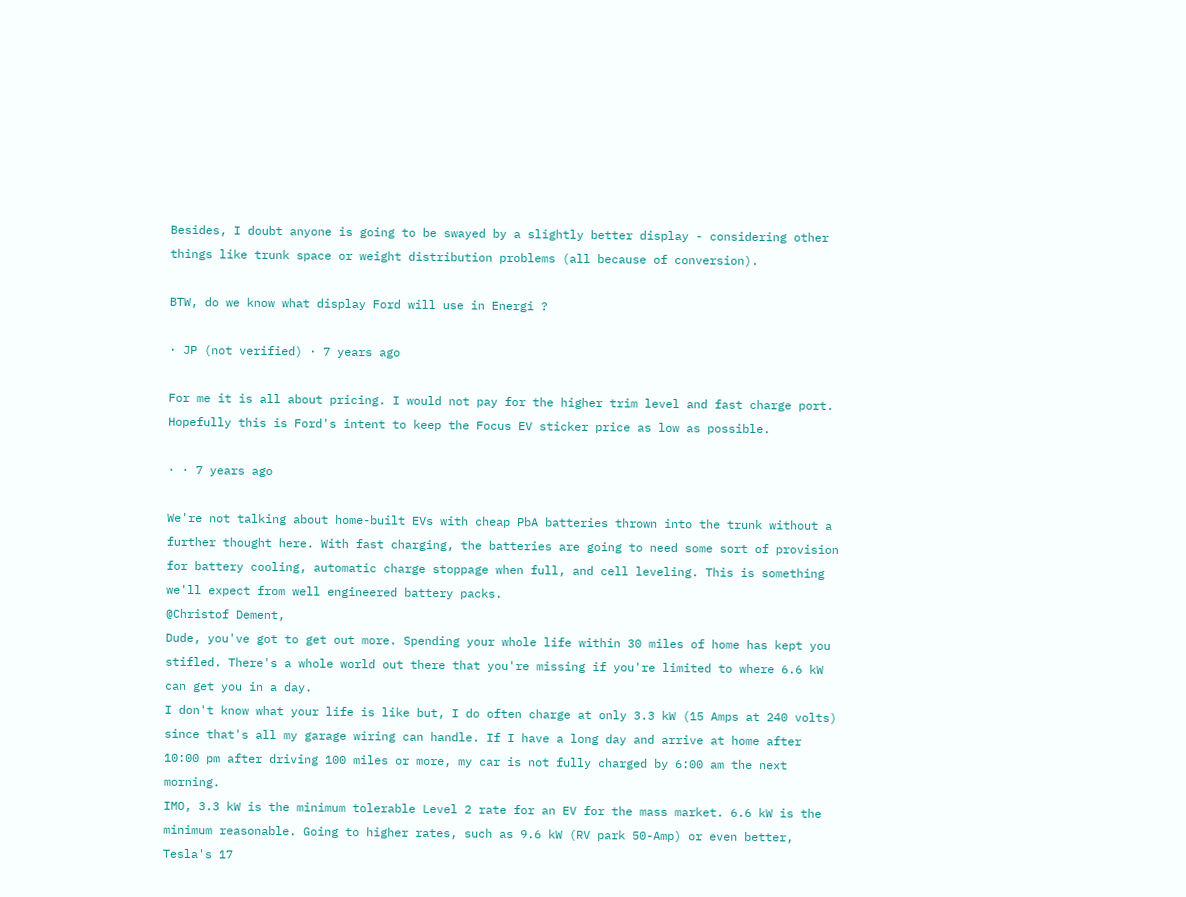Besides, I doubt anyone is going to be swayed by a slightly better display - considering other things like trunk space or weight distribution problems (all because of conversion).

BTW, do we know what display Ford will use in Energi ?

· JP (not verified) · 7 years ago

For me it is all about pricing. I would not pay for the higher trim level and fast charge port. Hopefully this is Ford's intent to keep the Focus EV sticker price as low as possible.

· · 7 years ago

We're not talking about home-built EVs with cheap PbA batteries thrown into the trunk without a further thought here. With fast charging, the batteries are going to need some sort of provision for battery cooling, automatic charge stoppage when full, and cell leveling. This is something we'll expect from well engineered battery packs.
@Christof Dement,
Dude, you've got to get out more. Spending your whole life within 30 miles of home has kept you stifled. There's a whole world out there that you're missing if you're limited to where 6.6 kW can get you in a day.
I don't know what your life is like but, I do often charge at only 3.3 kW (15 Amps at 240 volts) since that's all my garage wiring can handle. If I have a long day and arrive at home after 10:00 pm after driving 100 miles or more, my car is not fully charged by 6:00 am the next morning.
IMO, 3.3 kW is the minimum tolerable Level 2 rate for an EV for the mass market. 6.6 kW is the minimum reasonable. Going to higher rates, such as 9.6 kW (RV park 50-Amp) or even better, Tesla's 17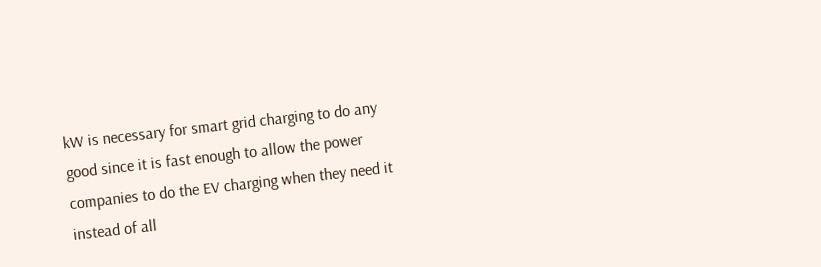kW is necessary for smart grid charging to do any good since it is fast enough to allow the power companies to do the EV charging when they need it instead of all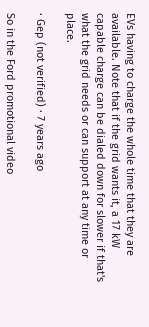EVs having to charge the whole time that they are available. Note that if the grid wants it, a 17 kW capable charge can be dialed down for slower if that's what the grid needs or can support at any time or place.

· Gep (not verified) · 7 years ago

So in the Ford promotional video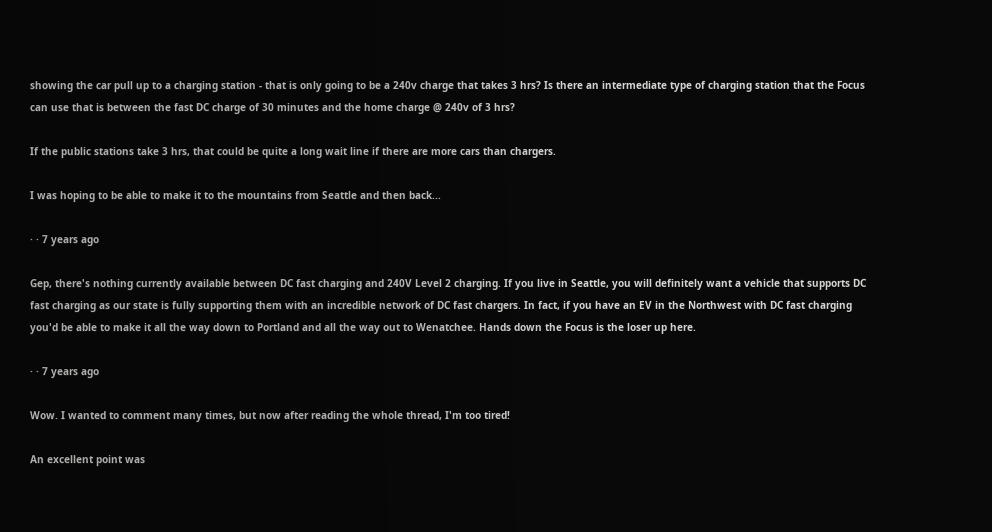showing the car pull up to a charging station - that is only going to be a 240v charge that takes 3 hrs? Is there an intermediate type of charging station that the Focus can use that is between the fast DC charge of 30 minutes and the home charge @ 240v of 3 hrs?

If the public stations take 3 hrs, that could be quite a long wait line if there are more cars than chargers.

I was hoping to be able to make it to the mountains from Seattle and then back...

· · 7 years ago

Gep, there's nothing currently available between DC fast charging and 240V Level 2 charging. If you live in Seattle, you will definitely want a vehicle that supports DC fast charging as our state is fully supporting them with an incredible network of DC fast chargers. In fact, if you have an EV in the Northwest with DC fast charging you'd be able to make it all the way down to Portland and all the way out to Wenatchee. Hands down the Focus is the loser up here.

· · 7 years ago

Wow. I wanted to comment many times, but now after reading the whole thread, I'm too tired!

An excellent point was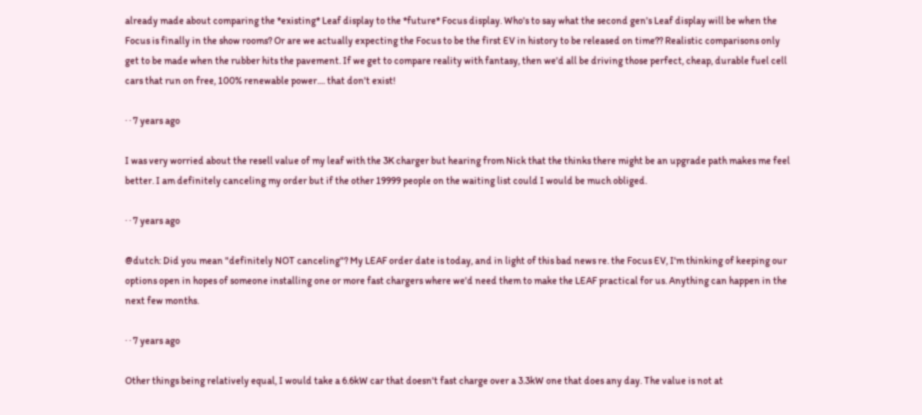already made about comparing the *existing* Leaf display to the *future* Focus display. Who's to say what the second gen's Leaf display will be when the Focus is finally in the show rooms? Or are we actually expecting the Focus to be the first EV in history to be released on time?? Realistic comparisons only get to be made when the rubber hits the pavement. If we get to compare reality with fantasy, then we'd all be driving those perfect, cheap, durable fuel cell cars that run on free, 100% renewable power.... that don't exist!

· · 7 years ago

I was very worried about the resell value of my leaf with the 3K charger but hearing from Nick that the thinks there might be an upgrade path makes me feel better. I am definitely canceling my order but if the other 19999 people on the waiting list could I would be much obliged.

· · 7 years ago

@dutch: Did you mean "definitely NOT canceling"? My LEAF order date is today, and in light of this bad news re. the Focus EV, I'm thinking of keeping our options open in hopes of someone installing one or more fast chargers where we'd need them to make the LEAF practical for us. Anything can happen in the next few months.

· · 7 years ago

Other things being relatively equal, I would take a 6.6kW car that doesn't fast charge over a 3.3kW one that does any day. The value is not at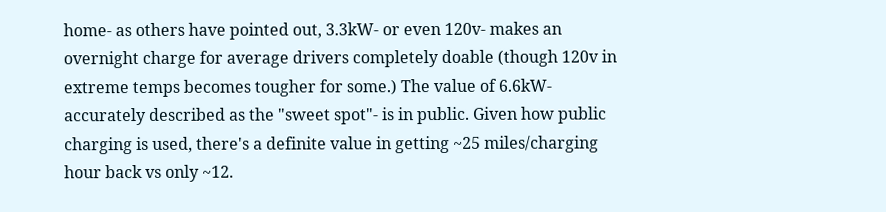home- as others have pointed out, 3.3kW- or even 120v- makes an overnight charge for average drivers completely doable (though 120v in extreme temps becomes tougher for some.) The value of 6.6kW- accurately described as the "sweet spot"- is in public. Given how public charging is used, there's a definite value in getting ~25 miles/charging hour back vs only ~12.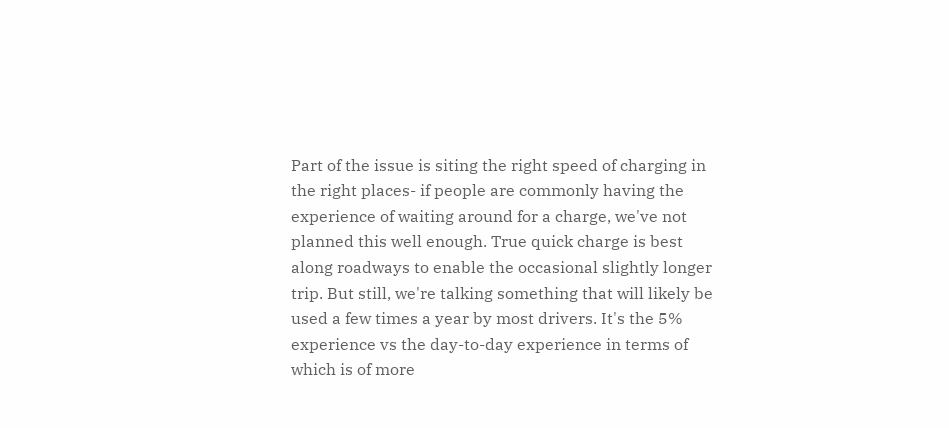Part of the issue is siting the right speed of charging in the right places- if people are commonly having the experience of waiting around for a charge, we've not planned this well enough. True quick charge is best along roadways to enable the occasional slightly longer trip. But still, we're talking something that will likely be used a few times a year by most drivers. It's the 5% experience vs the day-to-day experience in terms of which is of more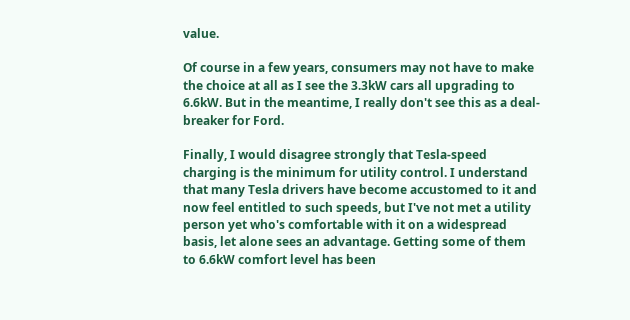value.

Of course in a few years, consumers may not have to make the choice at all as I see the 3.3kW cars all upgrading to 6.6kW. But in the meantime, I really don't see this as a deal-breaker for Ford.

Finally, I would disagree strongly that Tesla-speed charging is the minimum for utility control. I understand that many Tesla drivers have become accustomed to it and now feel entitled to such speeds, but I've not met a utility person yet who's comfortable with it on a widespread basis, let alone sees an advantage. Getting some of them to 6.6kW comfort level has been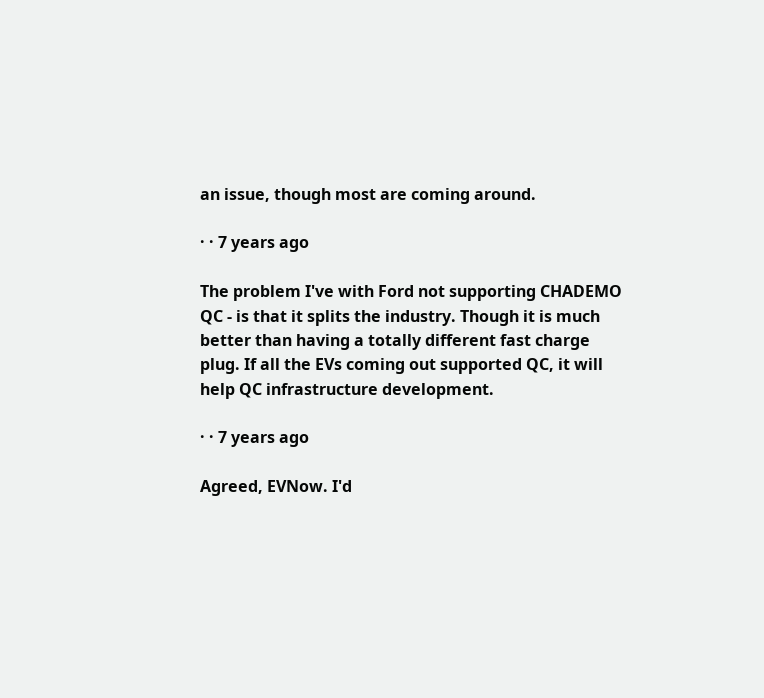an issue, though most are coming around.

· · 7 years ago

The problem I've with Ford not supporting CHADEMO QC - is that it splits the industry. Though it is much better than having a totally different fast charge plug. If all the EVs coming out supported QC, it will help QC infrastructure development.

· · 7 years ago

Agreed, EVNow. I'd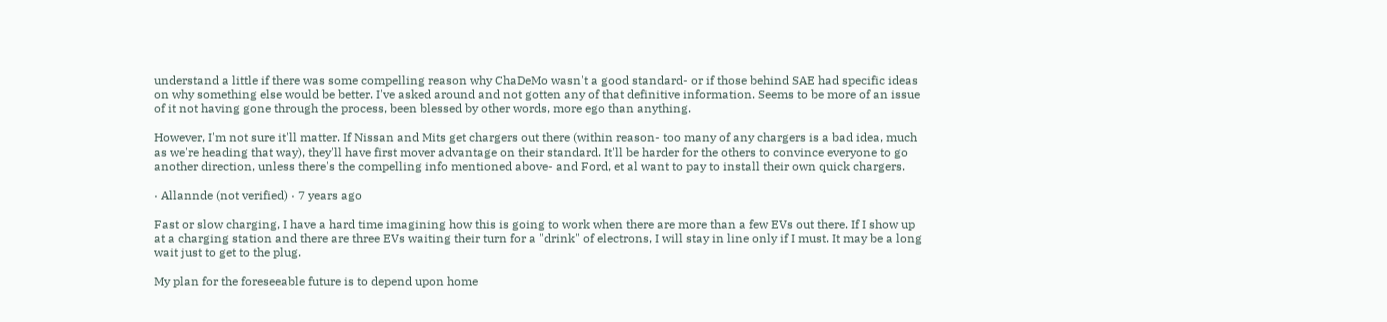understand a little if there was some compelling reason why ChaDeMo wasn't a good standard- or if those behind SAE had specific ideas on why something else would be better. I've asked around and not gotten any of that definitive information. Seems to be more of an issue of it not having gone through the process, been blessed by other words, more ego than anything.

However, I'm not sure it'll matter. If Nissan and Mits get chargers out there (within reason- too many of any chargers is a bad idea, much as we're heading that way), they'll have first mover advantage on their standard. It'll be harder for the others to convince everyone to go another direction, unless there's the compelling info mentioned above- and Ford, et al want to pay to install their own quick chargers.

· Allannde (not verified) · 7 years ago

Fast or slow charging, I have a hard time imagining how this is going to work when there are more than a few EVs out there. If I show up at a charging station and there are three EVs waiting their turn for a "drink" of electrons, I will stay in line only if I must. It may be a long wait just to get to the plug.

My plan for the foreseeable future is to depend upon home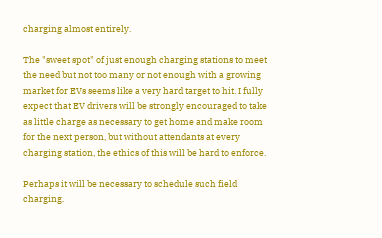charging almost entirely.

The "sweet spot" of just enough charging stations to meet the need but not too many or not enough with a growing market for EVs seems like a very hard target to hit. I fully expect that EV drivers will be strongly encouraged to take as little charge as necessary to get home and make room for the next person, but without attendants at every charging station, the ethics of this will be hard to enforce.

Perhaps it will be necessary to schedule such field charging.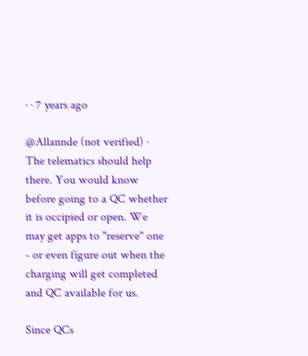· · 7 years ago

@Allannde (not verified) · The telematics should help there. You would know before going to a QC whether it is occipied or open. We may get apps to "reserve" one - or even figure out when the charging will get completed and QC available for us.

Since QCs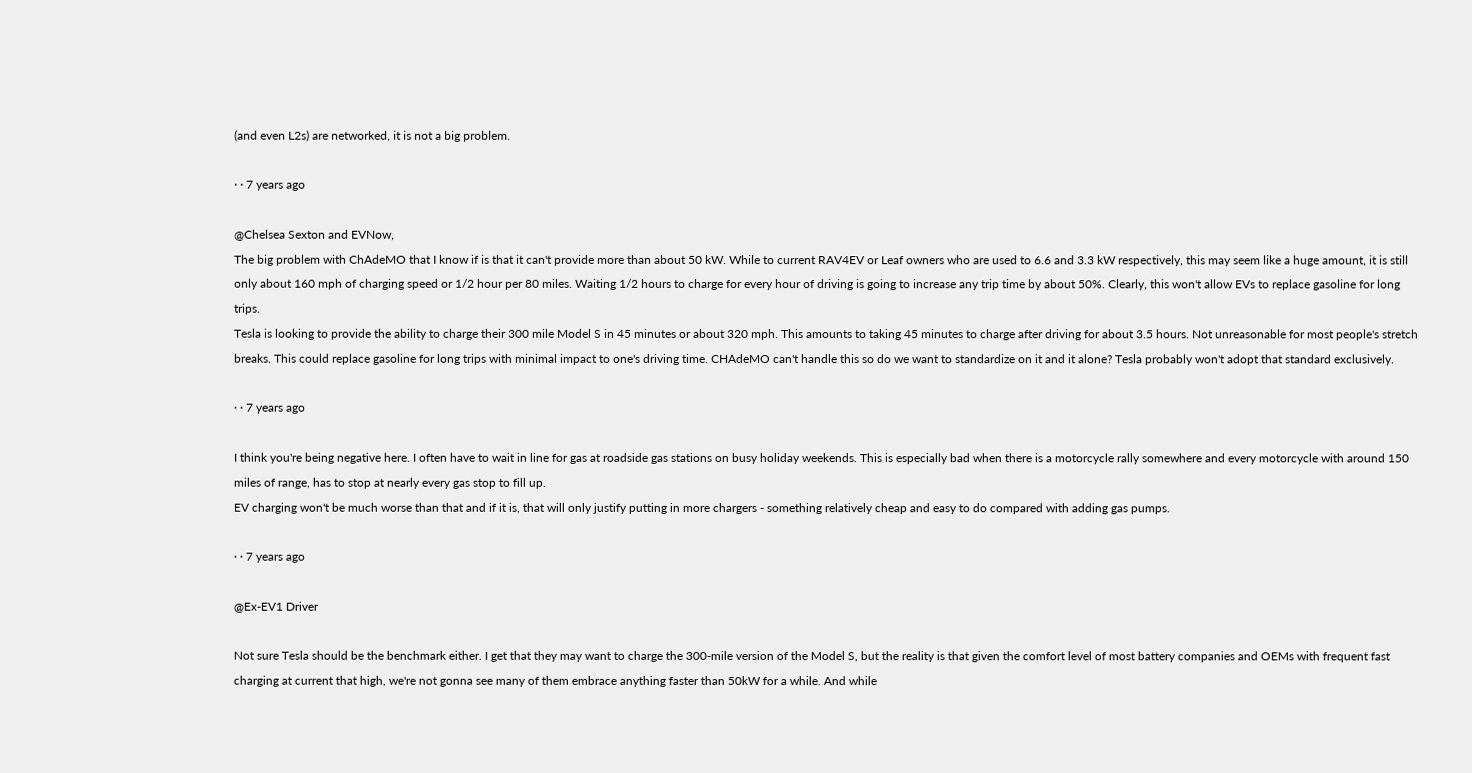(and even L2s) are networked, it is not a big problem.

· · 7 years ago

@Chelsea Sexton and EVNow,
The big problem with ChAdeMO that I know if is that it can't provide more than about 50 kW. While to current RAV4EV or Leaf owners who are used to 6.6 and 3.3 kW respectively, this may seem like a huge amount, it is still only about 160 mph of charging speed or 1/2 hour per 80 miles. Waiting 1/2 hours to charge for every hour of driving is going to increase any trip time by about 50%. Clearly, this won't allow EVs to replace gasoline for long trips.
Tesla is looking to provide the ability to charge their 300 mile Model S in 45 minutes or about 320 mph. This amounts to taking 45 minutes to charge after driving for about 3.5 hours. Not unreasonable for most people's stretch breaks. This could replace gasoline for long trips with minimal impact to one's driving time. CHAdeMO can't handle this so do we want to standardize on it and it alone? Tesla probably won't adopt that standard exclusively.

· · 7 years ago

I think you're being negative here. I often have to wait in line for gas at roadside gas stations on busy holiday weekends. This is especially bad when there is a motorcycle rally somewhere and every motorcycle with around 150 miles of range, has to stop at nearly every gas stop to fill up.
EV charging won't be much worse than that and if it is, that will only justify putting in more chargers - something relatively cheap and easy to do compared with adding gas pumps.

· · 7 years ago

@Ex-EV1 Driver

Not sure Tesla should be the benchmark either. I get that they may want to charge the 300-mile version of the Model S, but the reality is that given the comfort level of most battery companies and OEMs with frequent fast charging at current that high, we're not gonna see many of them embrace anything faster than 50kW for a while. And while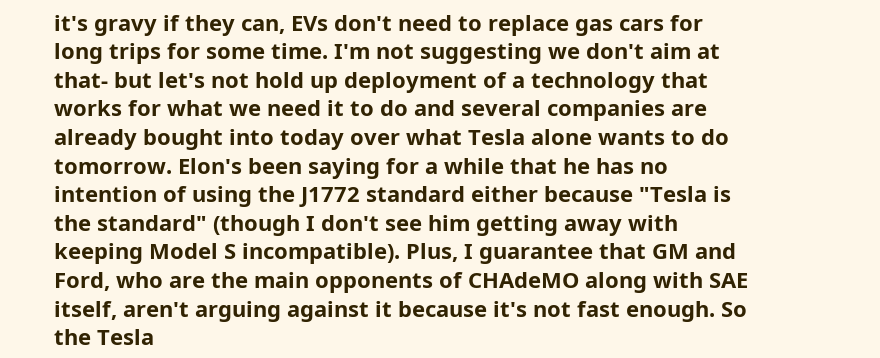it's gravy if they can, EVs don't need to replace gas cars for long trips for some time. I'm not suggesting we don't aim at that- but let's not hold up deployment of a technology that works for what we need it to do and several companies are already bought into today over what Tesla alone wants to do tomorrow. Elon's been saying for a while that he has no intention of using the J1772 standard either because "Tesla is the standard" (though I don't see him getting away with keeping Model S incompatible). Plus, I guarantee that GM and Ford, who are the main opponents of CHAdeMO along with SAE itself, aren't arguing against it because it's not fast enough. So the Tesla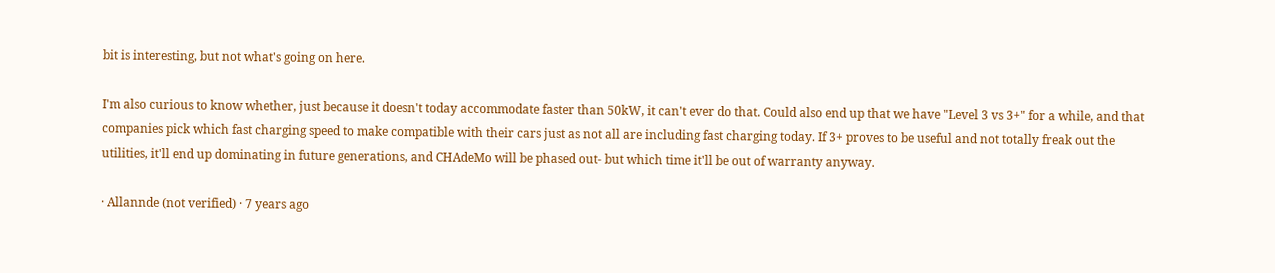bit is interesting, but not what's going on here.

I'm also curious to know whether, just because it doesn't today accommodate faster than 50kW, it can't ever do that. Could also end up that we have "Level 3 vs 3+" for a while, and that companies pick which fast charging speed to make compatible with their cars just as not all are including fast charging today. If 3+ proves to be useful and not totally freak out the utilities, it'll end up dominating in future generations, and CHAdeMo will be phased out- but which time it'll be out of warranty anyway.

· Allannde (not verified) · 7 years ago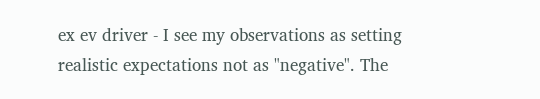ex ev driver - I see my observations as setting realistic expectations not as "negative". The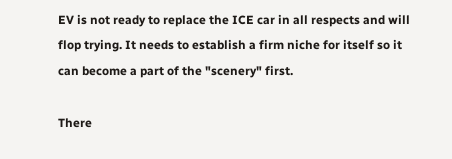EV is not ready to replace the ICE car in all respects and will flop trying. It needs to establish a firm niche for itself so it can become a part of the "scenery" first.

There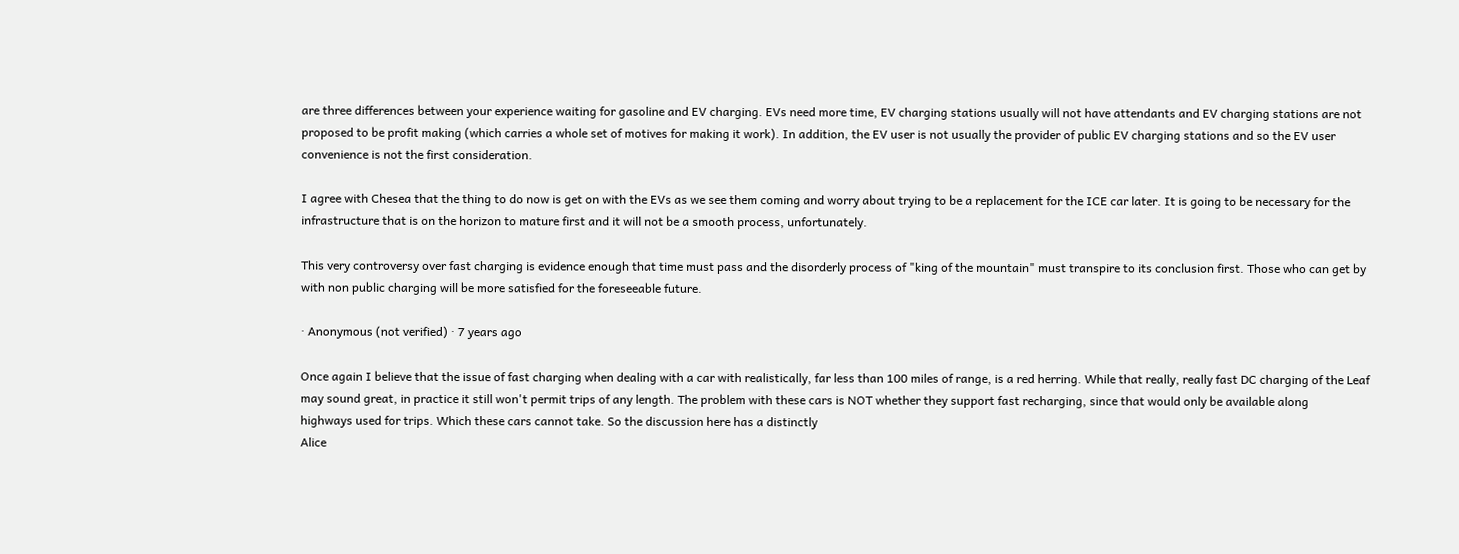are three differences between your experience waiting for gasoline and EV charging. EVs need more time, EV charging stations usually will not have attendants and EV charging stations are not proposed to be profit making (which carries a whole set of motives for making it work). In addition, the EV user is not usually the provider of public EV charging stations and so the EV user convenience is not the first consideration.

I agree with Chesea that the thing to do now is get on with the EVs as we see them coming and worry about trying to be a replacement for the ICE car later. It is going to be necessary for the infrastructure that is on the horizon to mature first and it will not be a smooth process, unfortunately.

This very controversy over fast charging is evidence enough that time must pass and the disorderly process of "king of the mountain" must transpire to its conclusion first. Those who can get by with non public charging will be more satisfied for the foreseeable future.

· Anonymous (not verified) · 7 years ago

Once again I believe that the issue of fast charging when dealing with a car with realistically, far less than 100 miles of range, is a red herring. While that really, really fast DC charging of the Leaf may sound great, in practice it still won't permit trips of any length. The problem with these cars is NOT whether they support fast recharging, since that would only be available along
highways used for trips. Which these cars cannot take. So the discussion here has a distinctly
Alice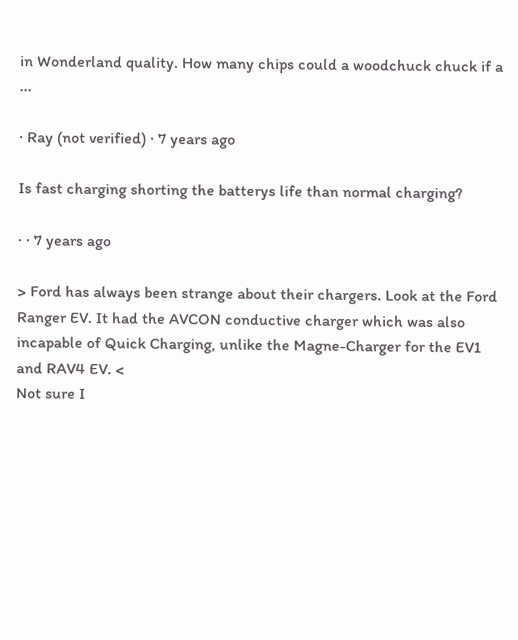in Wonderland quality. How many chips could a woodchuck chuck if a ...

· Ray (not verified) · 7 years ago

Is fast charging shorting the batterys life than normal charging?

· · 7 years ago

> Ford has always been strange about their chargers. Look at the Ford Ranger EV. It had the AVCON conductive charger which was also incapable of Quick Charging, unlike the Magne-Charger for the EV1 and RAV4 EV. <
Not sure I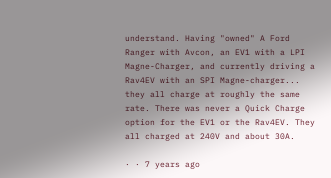understand. Having "owned" A Ford Ranger with Avcon, an EV1 with a LPI Magne-Charger, and currently driving a Rav4EV with an SPI Magne-charger... they all charge at roughly the same rate. There was never a Quick Charge option for the EV1 or the Rav4EV. They all charged at 240V and about 30A.

· · 7 years ago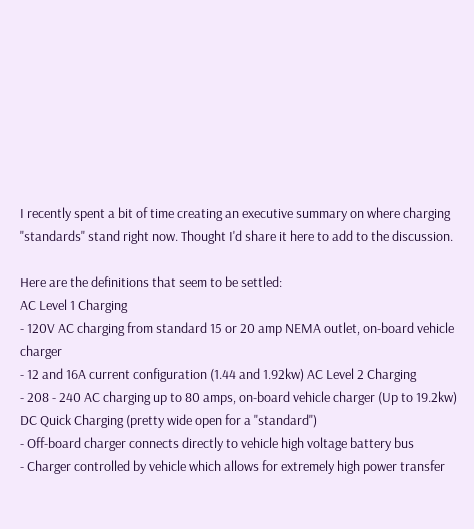I recently spent a bit of time creating an executive summary on where charging "standards" stand right now. Thought I'd share it here to add to the discussion.

Here are the definitions that seem to be settled:
AC Level 1 Charging
- 120V AC charging from standard 15 or 20 amp NEMA outlet, on-board vehicle charger
- 12 and 16A current configuration (1.44 and 1.92kw) AC Level 2 Charging
- 208 - 240 AC charging up to 80 amps, on-board vehicle charger (Up to 19.2kw)
DC Quick Charging (pretty wide open for a "standard")
- Off-board charger connects directly to vehicle high voltage battery bus
- Charger controlled by vehicle which allows for extremely high power transfer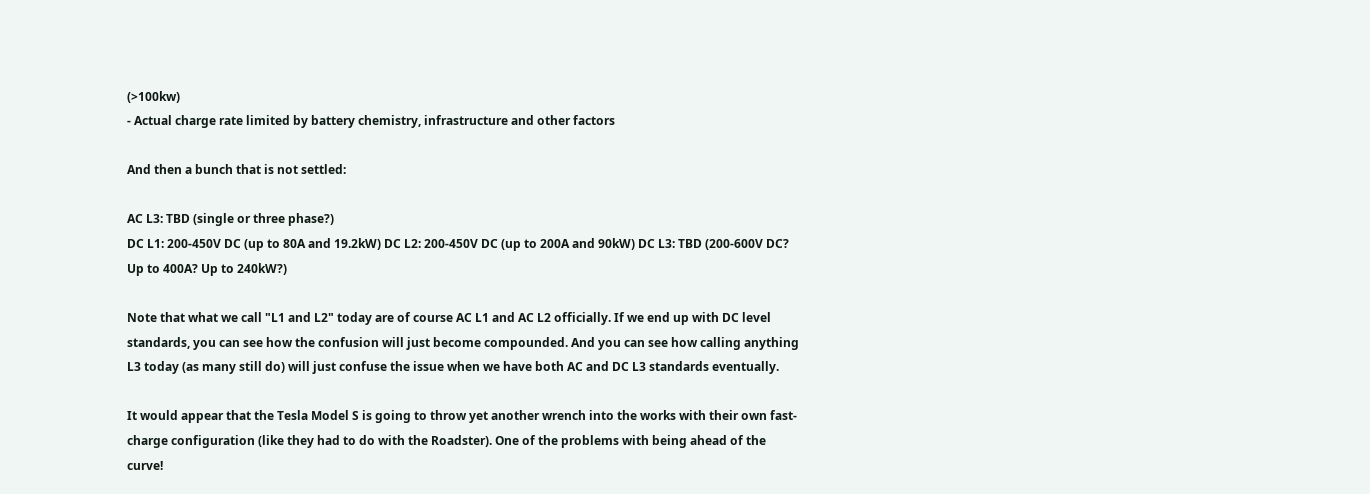(>100kw)
- Actual charge rate limited by battery chemistry, infrastructure and other factors

And then a bunch that is not settled:

AC L3: TBD (single or three phase?)
DC L1: 200-450V DC (up to 80A and 19.2kW) DC L2: 200-450V DC (up to 200A and 90kW) DC L3: TBD (200-600V DC? Up to 400A? Up to 240kW?)

Note that what we call "L1 and L2" today are of course AC L1 and AC L2 officially. If we end up with DC level standards, you can see how the confusion will just become compounded. And you can see how calling anything L3 today (as many still do) will just confuse the issue when we have both AC and DC L3 standards eventually.

It would appear that the Tesla Model S is going to throw yet another wrench into the works with their own fast-charge configuration (like they had to do with the Roadster). One of the problems with being ahead of the curve!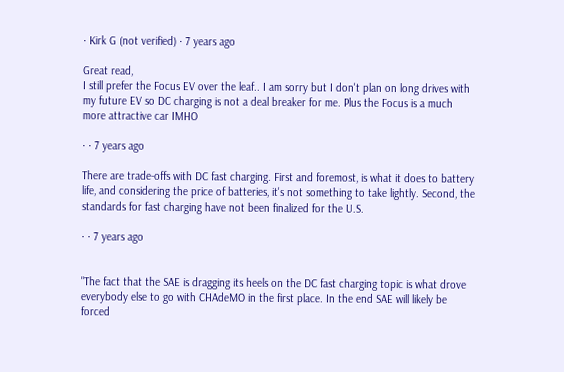· Kirk G (not verified) · 7 years ago

Great read,
I still prefer the Focus EV over the leaf.. I am sorry but I don't plan on long drives with my future EV so DC charging is not a deal breaker for me. Plus the Focus is a much more attractive car IMHO

· · 7 years ago

There are trade-offs with DC fast charging. First and foremost, is what it does to battery life, and considering the price of batteries, it's not something to take lightly. Second, the standards for fast charging have not been finalized for the U.S.

· · 7 years ago


"The fact that the SAE is dragging its heels on the DC fast charging topic is what drove everybody else to go with CHAdeMO in the first place. In the end SAE will likely be forced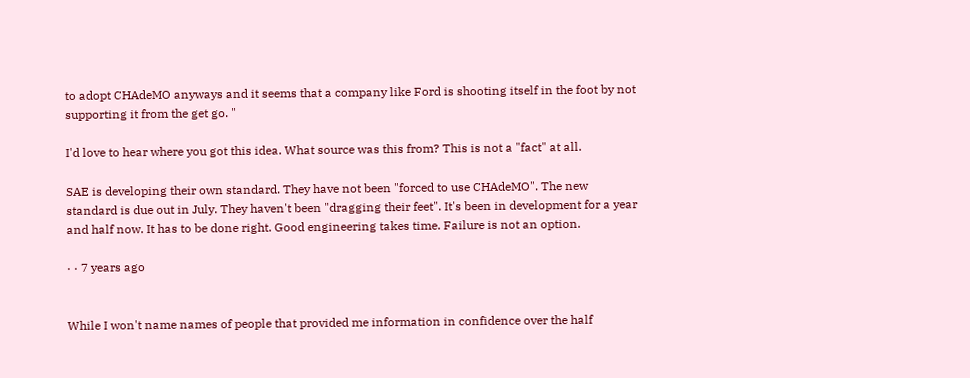to adopt CHAdeMO anyways and it seems that a company like Ford is shooting itself in the foot by not supporting it from the get go. "

I'd love to hear where you got this idea. What source was this from? This is not a "fact" at all.

SAE is developing their own standard. They have not been "forced to use CHAdeMO". The new standard is due out in July. They haven't been "dragging their feet". It's been in development for a year and half now. It has to be done right. Good engineering takes time. Failure is not an option.

· · 7 years ago


While I won't name names of people that provided me information in confidence over the half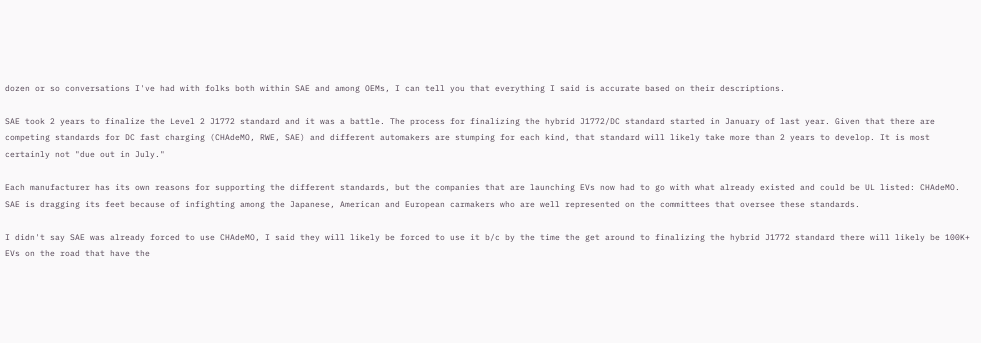dozen or so conversations I've had with folks both within SAE and among OEMs, I can tell you that everything I said is accurate based on their descriptions.

SAE took 2 years to finalize the Level 2 J1772 standard and it was a battle. The process for finalizing the hybrid J1772/DC standard started in January of last year. Given that there are competing standards for DC fast charging (CHAdeMO, RWE, SAE) and different automakers are stumping for each kind, that standard will likely take more than 2 years to develop. It is most certainly not "due out in July."

Each manufacturer has its own reasons for supporting the different standards, but the companies that are launching EVs now had to go with what already existed and could be UL listed: CHAdeMO. SAE is dragging its feet because of infighting among the Japanese, American and European carmakers who are well represented on the committees that oversee these standards.

I didn't say SAE was already forced to use CHAdeMO, I said they will likely be forced to use it b/c by the time the get around to finalizing the hybrid J1772 standard there will likely be 100K+ EVs on the road that have the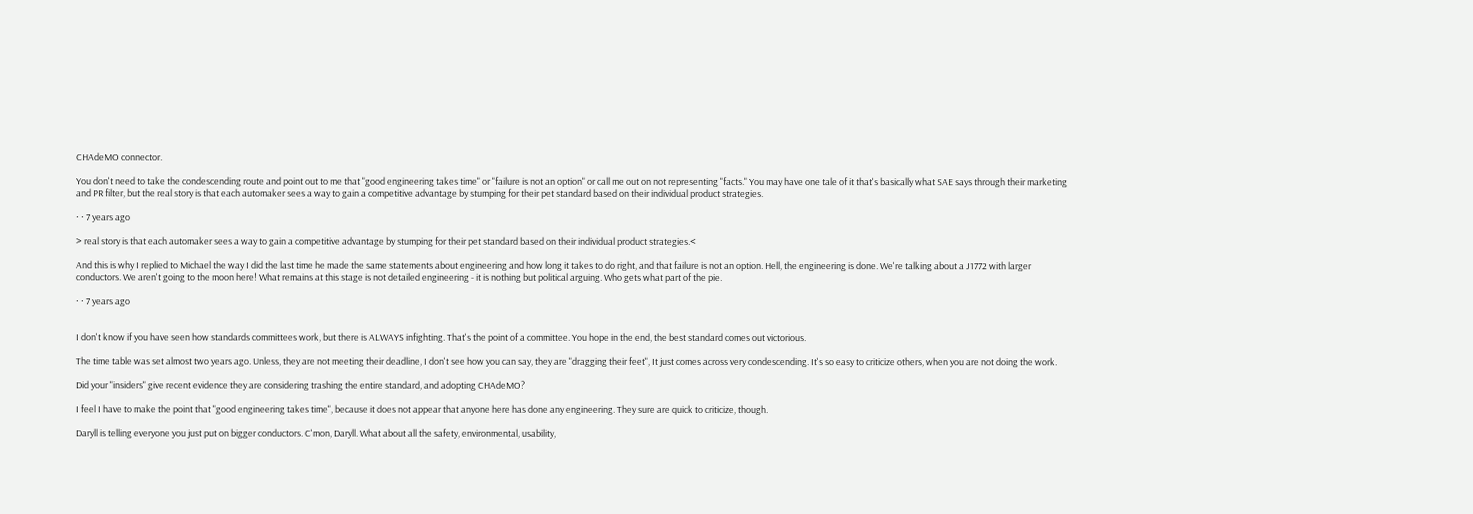CHAdeMO connector.

You don't need to take the condescending route and point out to me that "good engineering takes time" or "failure is not an option" or call me out on not representing "facts." You may have one tale of it that's basically what SAE says through their marketing and PR filter, but the real story is that each automaker sees a way to gain a competitive advantage by stumping for their pet standard based on their individual product strategies.

· · 7 years ago

> real story is that each automaker sees a way to gain a competitive advantage by stumping for their pet standard based on their individual product strategies.<

And this is why I replied to Michael the way I did the last time he made the same statements about engineering and how long it takes to do right, and that failure is not an option. Hell, the engineering is done. We're talking about a J1772 with larger conductors. We aren't going to the moon here! What remains at this stage is not detailed engineering - it is nothing but political arguing. Who gets what part of the pie.

· · 7 years ago


I don't know if you have seen how standards committees work, but there is ALWAYS infighting. That's the point of a committee. You hope in the end, the best standard comes out victorious.

The time table was set almost two years ago. Unless, they are not meeting their deadline, I don't see how you can say, they are "dragging their feet", It just comes across very condescending. It's so easy to criticize others, when you are not doing the work.

Did your "insiders" give recent evidence they are considering trashing the entire standard, and adopting CHAdeMO?

I feel I have to make the point that "good engineering takes time", because it does not appear that anyone here has done any engineering. They sure are quick to criticize, though.

Daryll is telling everyone you just put on bigger conductors. C'mon, Daryll. What about all the safety, environmental, usability,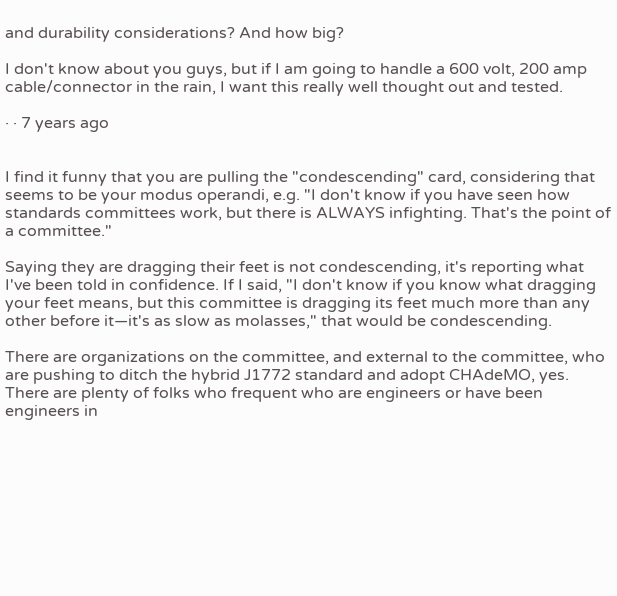and durability considerations? And how big?

I don't know about you guys, but if I am going to handle a 600 volt, 200 amp cable/connector in the rain, I want this really well thought out and tested.

· · 7 years ago


I find it funny that you are pulling the "condescending" card, considering that seems to be your modus operandi, e.g. "I don't know if you have seen how standards committees work, but there is ALWAYS infighting. That's the point of a committee."

Saying they are dragging their feet is not condescending, it's reporting what I've been told in confidence. If I said, "I don't know if you know what dragging your feet means, but this committee is dragging its feet much more than any other before it—it's as slow as molasses," that would be condescending.

There are organizations on the committee, and external to the committee, who are pushing to ditch the hybrid J1772 standard and adopt CHAdeMO, yes. There are plenty of folks who frequent who are engineers or have been engineers in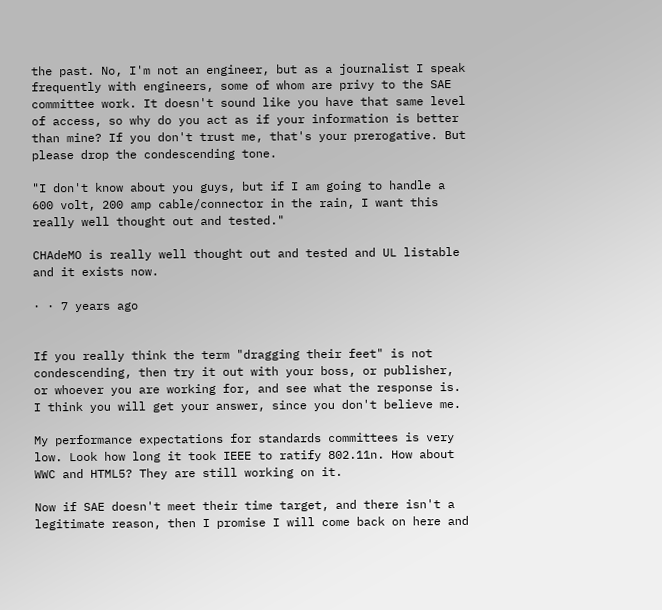the past. No, I'm not an engineer, but as a journalist I speak frequently with engineers, some of whom are privy to the SAE committee work. It doesn't sound like you have that same level of access, so why do you act as if your information is better than mine? If you don't trust me, that's your prerogative. But please drop the condescending tone.

"I don't know about you guys, but if I am going to handle a 600 volt, 200 amp cable/connector in the rain, I want this really well thought out and tested."

CHAdeMO is really well thought out and tested and UL listable and it exists now.

· · 7 years ago


If you really think the term "dragging their feet" is not condescending, then try it out with your boss, or publisher, or whoever you are working for, and see what the response is. I think you will get your answer, since you don't believe me.

My performance expectations for standards committees is very low. Look how long it took IEEE to ratify 802.11n. How about WWC and HTML5? They are still working on it.

Now if SAE doesn't meet their time target, and there isn't a legitimate reason, then I promise I will come back on here and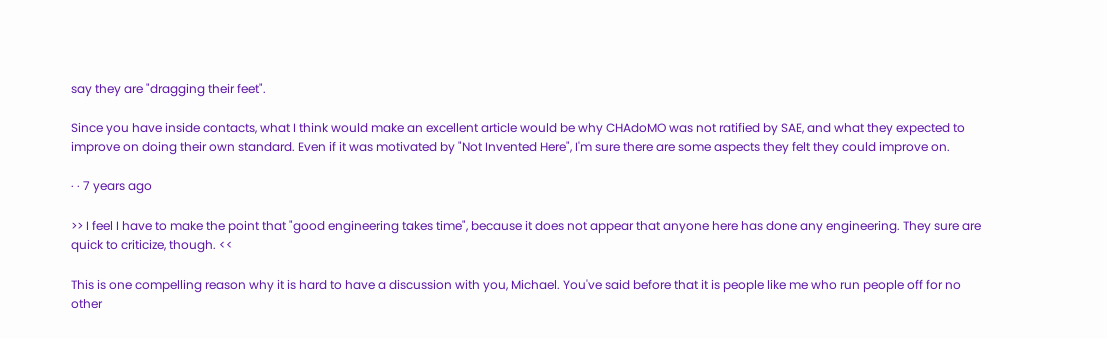say they are "dragging their feet".

Since you have inside contacts, what I think would make an excellent article would be why CHAdoMO was not ratified by SAE, and what they expected to improve on doing their own standard. Even if it was motivated by "Not Invented Here", I'm sure there are some aspects they felt they could improve on.

· · 7 years ago

>> I feel I have to make the point that "good engineering takes time", because it does not appear that anyone here has done any engineering. They sure are quick to criticize, though. <<

This is one compelling reason why it is hard to have a discussion with you, Michael. You've said before that it is people like me who run people off for no other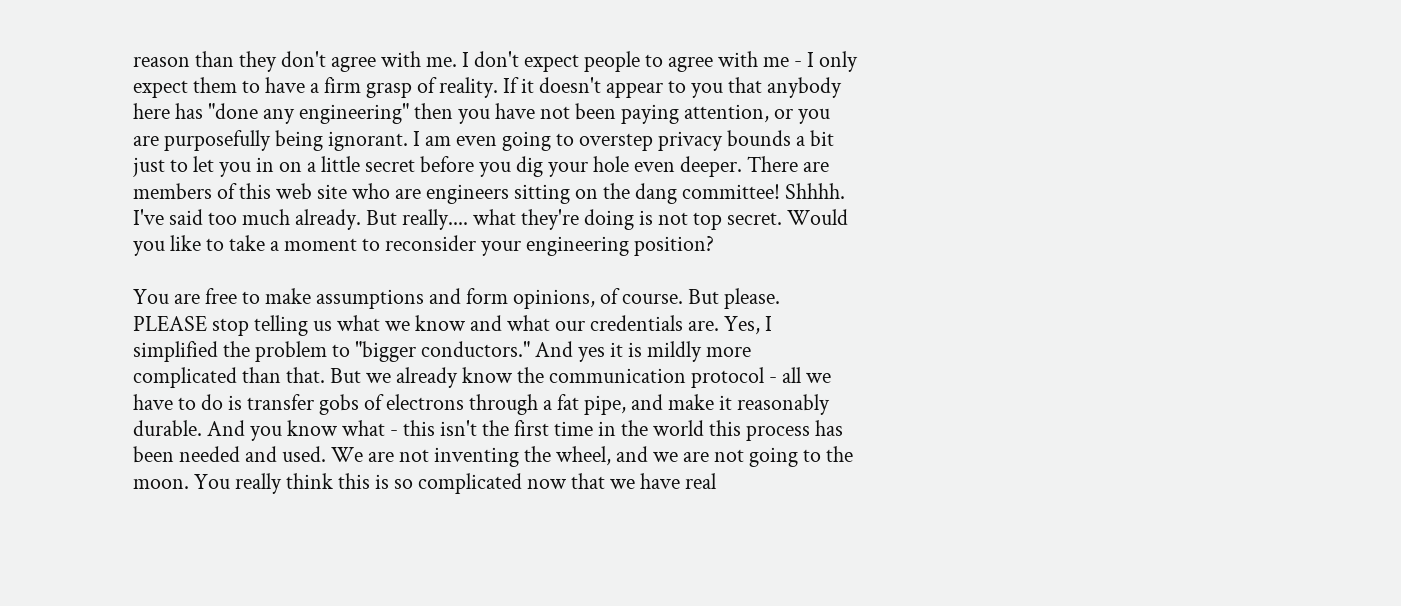reason than they don't agree with me. I don't expect people to agree with me - I only expect them to have a firm grasp of reality. If it doesn't appear to you that anybody here has "done any engineering" then you have not been paying attention, or you are purposefully being ignorant. I am even going to overstep privacy bounds a bit just to let you in on a little secret before you dig your hole even deeper. There are members of this web site who are engineers sitting on the dang committee! Shhhh. I've said too much already. But really.... what they're doing is not top secret. Would you like to take a moment to reconsider your engineering position?

You are free to make assumptions and form opinions, of course. But please. PLEASE stop telling us what we know and what our credentials are. Yes, I simplified the problem to "bigger conductors." And yes it is mildly more complicated than that. But we already know the communication protocol - all we have to do is transfer gobs of electrons through a fat pipe, and make it reasonably durable. And you know what - this isn't the first time in the world this process has been needed and used. We are not inventing the wheel, and we are not going to the moon. You really think this is so complicated now that we have real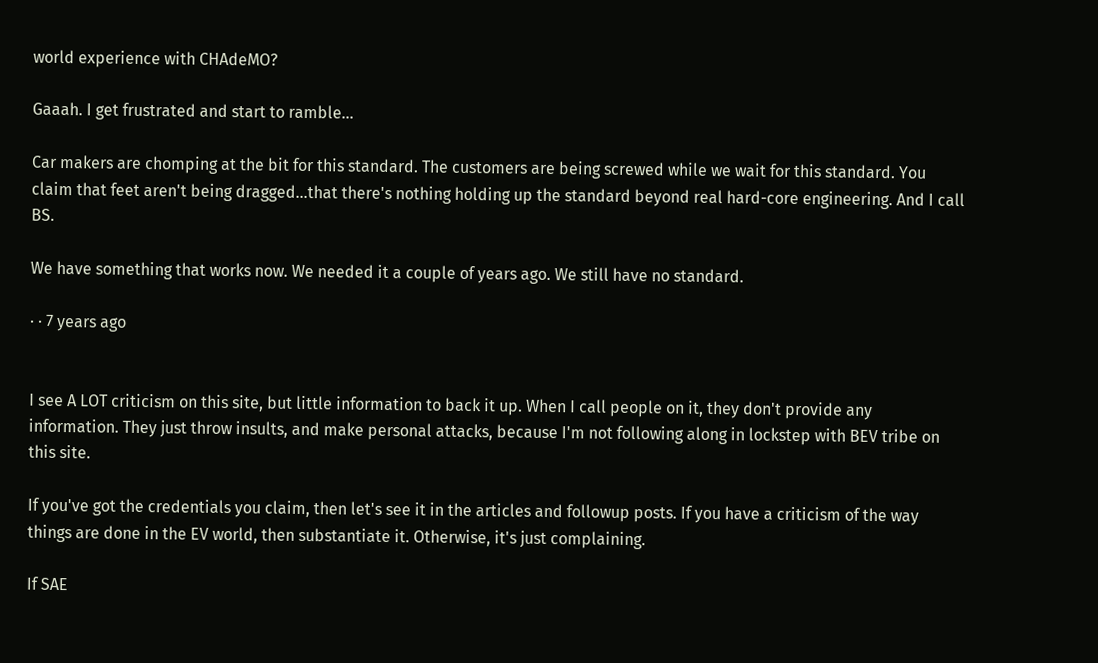world experience with CHAdeMO?

Gaaah. I get frustrated and start to ramble...

Car makers are chomping at the bit for this standard. The customers are being screwed while we wait for this standard. You claim that feet aren't being dragged...that there's nothing holding up the standard beyond real hard-core engineering. And I call BS.

We have something that works now. We needed it a couple of years ago. We still have no standard.

· · 7 years ago


I see A LOT criticism on this site, but little information to back it up. When I call people on it, they don't provide any information. They just throw insults, and make personal attacks, because I'm not following along in lockstep with BEV tribe on this site.

If you've got the credentials you claim, then let's see it in the articles and followup posts. If you have a criticism of the way things are done in the EV world, then substantiate it. Otherwise, it's just complaining.

If SAE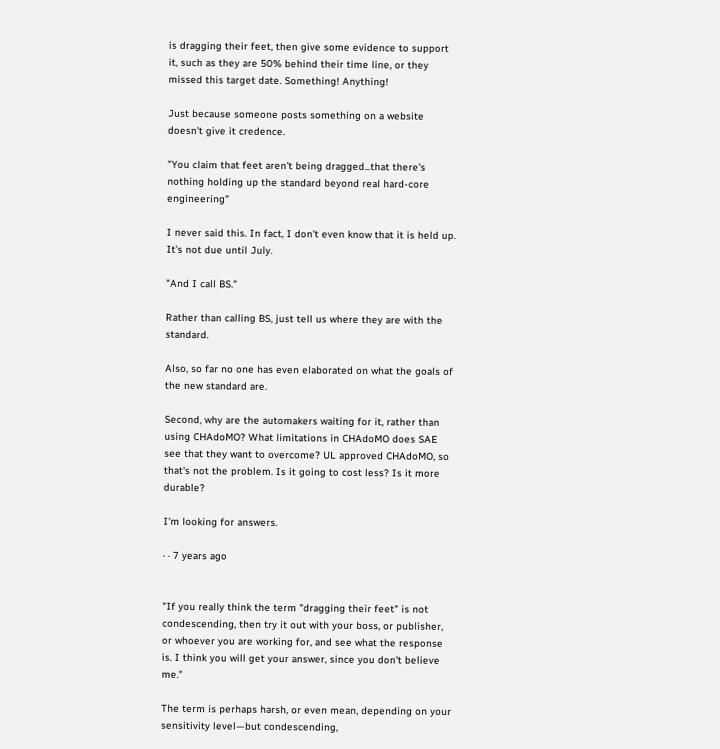is dragging their feet, then give some evidence to support it, such as they are 50% behind their time line, or they missed this target date. Something! Anything!

Just because someone posts something on a website doesn't give it credence.

"You claim that feet aren't being dragged...that there's nothing holding up the standard beyond real hard-core engineering"

I never said this. In fact, I don't even know that it is held up. It's not due until July.

"And I call BS."

Rather than calling BS, just tell us where they are with the standard.

Also, so far no one has even elaborated on what the goals of the new standard are.

Second, why are the automakers waiting for it, rather than using CHAdoMO? What limitations in CHAdoMO does SAE see that they want to overcome? UL approved CHAdoMO, so that's not the problem. Is it going to cost less? Is it more durable?

I'm looking for answers.

· · 7 years ago


"If you really think the term "dragging their feet" is not condescending, then try it out with your boss, or publisher, or whoever you are working for, and see what the response is. I think you will get your answer, since you don't believe me."

The term is perhaps harsh, or even mean, depending on your sensitivity level—but condescending,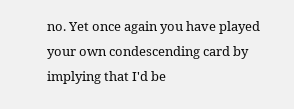no. Yet once again you have played your own condescending card by implying that I'd be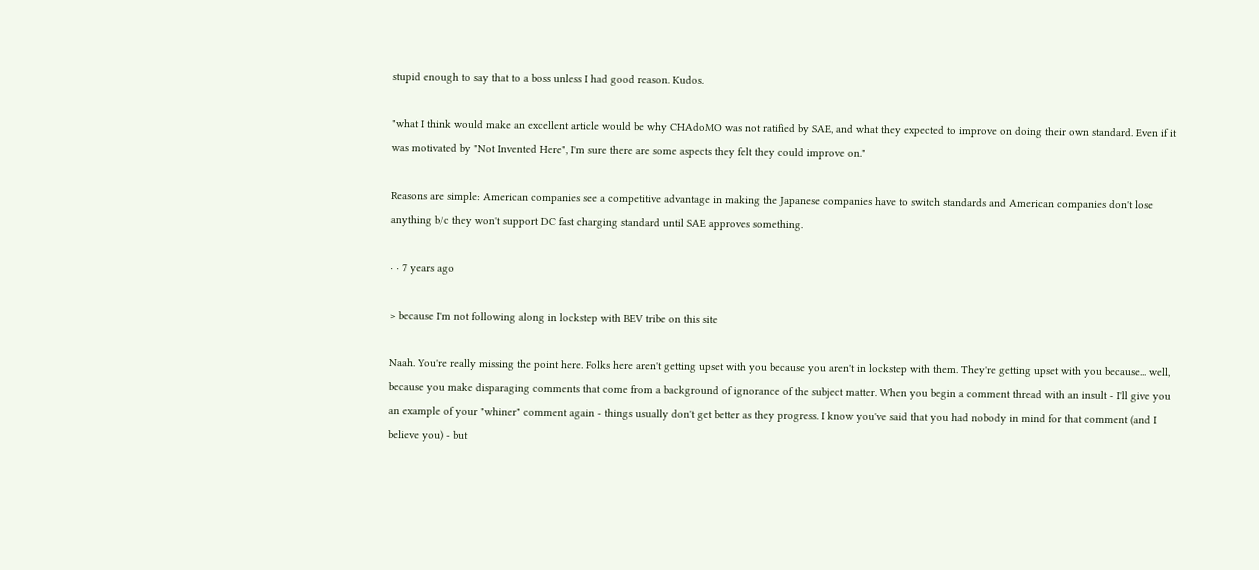stupid enough to say that to a boss unless I had good reason. Kudos.

"what I think would make an excellent article would be why CHAdoMO was not ratified by SAE, and what they expected to improve on doing their own standard. Even if it was motivated by "Not Invented Here", I'm sure there are some aspects they felt they could improve on."

Reasons are simple: American companies see a competitive advantage in making the Japanese companies have to switch standards and American companies don't lose anything b/c they won't support DC fast charging standard until SAE approves something.

· · 7 years ago

> because I'm not following along in lockstep with BEV tribe on this site

Naah. You're really missing the point here. Folks here aren't getting upset with you because you aren't in lockstep with them. They're getting upset with you because... well, because you make disparaging comments that come from a background of ignorance of the subject matter. When you begin a comment thread with an insult - I'll give you an example of your "whiner" comment again - things usually don't get better as they progress. I know you've said that you had nobody in mind for that comment (and I believe you) - but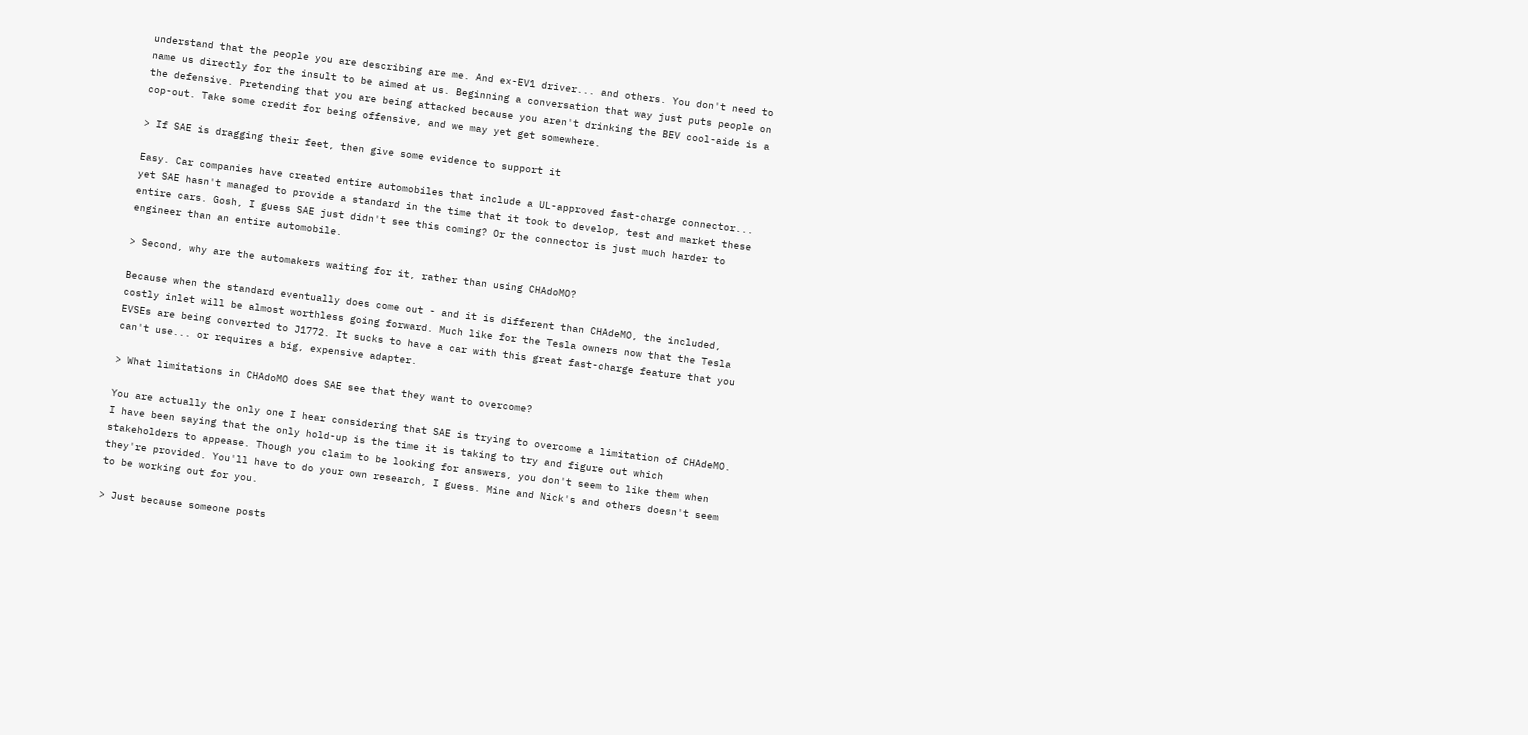understand that the people you are describing are me. And ex-EV1 driver... and others. You don't need to name us directly for the insult to be aimed at us. Beginning a conversation that way just puts people on the defensive. Pretending that you are being attacked because you aren't drinking the BEV cool-aide is a cop-out. Take some credit for being offensive, and we may yet get somewhere.

> If SAE is dragging their feet, then give some evidence to support it

Easy. Car companies have created entire automobiles that include a UL-approved fast-charge connector... yet SAE hasn't managed to provide a standard in the time that it took to develop, test and market these entire cars. Gosh, I guess SAE just didn't see this coming? Or the connector is just much harder to engineer than an entire automobile.

> Second, why are the automakers waiting for it, rather than using CHAdoMO?

Because when the standard eventually does come out - and it is different than CHAdeMO, the included, costly inlet will be almost worthless going forward. Much like for the Tesla owners now that the Tesla EVSEs are being converted to J1772. It sucks to have a car with this great fast-charge feature that you can't use... or requires a big, expensive adapter.

> What limitations in CHAdoMO does SAE see that they want to overcome?

You are actually the only one I hear considering that SAE is trying to overcome a limitation of CHAdeMO. I have been saying that the only hold-up is the time it is taking to try and figure out which stakeholders to appease. Though you claim to be looking for answers, you don't seem to like them when they're provided. You'll have to do your own research, I guess. Mine and Nick's and others doesn't seem to be working out for you.

> Just because someone posts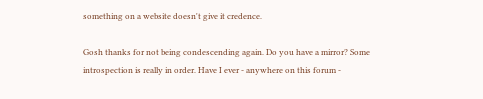something on a website doesn't give it credence.

Gosh thanks for not being condescending again. Do you have a mirror? Some introspection is really in order. Have I ever - anywhere on this forum -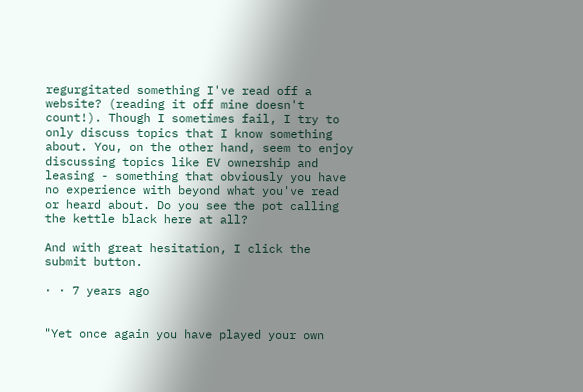regurgitated something I've read off a website? (reading it off mine doesn't count!). Though I sometimes fail, I try to only discuss topics that I know something about. You, on the other hand, seem to enjoy discussing topics like EV ownership and leasing - something that obviously you have no experience with beyond what you've read or heard about. Do you see the pot calling the kettle black here at all?

And with great hesitation, I click the submit button.

· · 7 years ago


"Yet once again you have played your own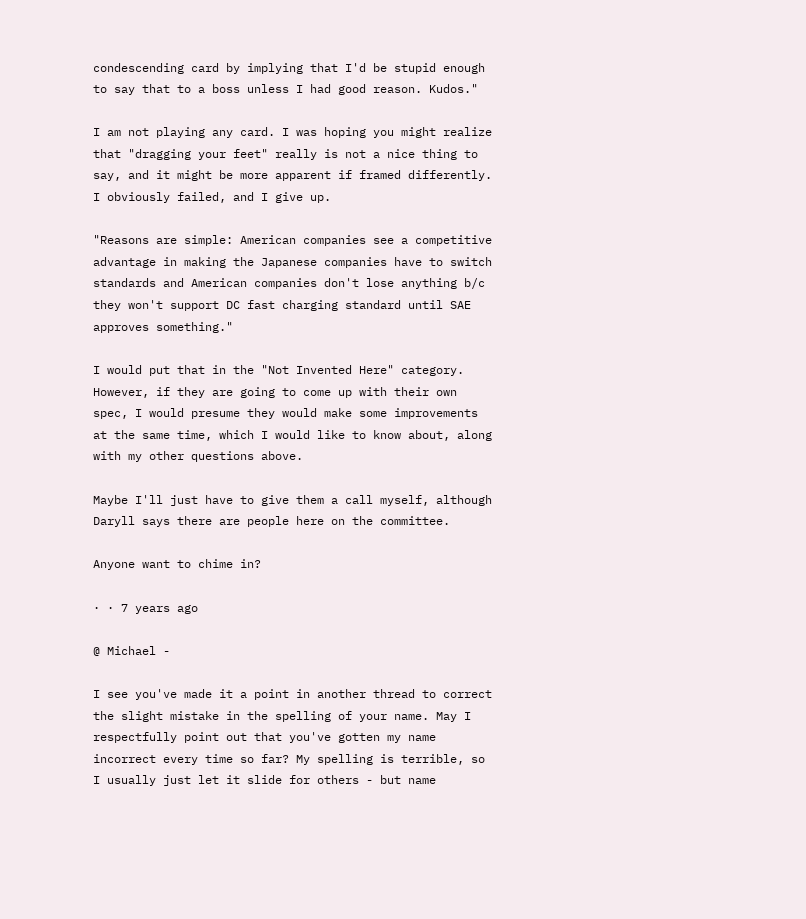condescending card by implying that I'd be stupid enough to say that to a boss unless I had good reason. Kudos."

I am not playing any card. I was hoping you might realize that "dragging your feet" really is not a nice thing to say, and it might be more apparent if framed differently. I obviously failed, and I give up.

"Reasons are simple: American companies see a competitive advantage in making the Japanese companies have to switch standards and American companies don't lose anything b/c they won't support DC fast charging standard until SAE approves something."

I would put that in the "Not Invented Here" category. However, if they are going to come up with their own spec, I would presume they would make some improvements at the same time, which I would like to know about, along with my other questions above.

Maybe I'll just have to give them a call myself, although Daryll says there are people here on the committee.

Anyone want to chime in?

· · 7 years ago

@ Michael -

I see you've made it a point in another thread to correct the slight mistake in the spelling of your name. May I respectfully point out that you've gotten my name incorrect every time so far? My spelling is terrible, so I usually just let it slide for others - but name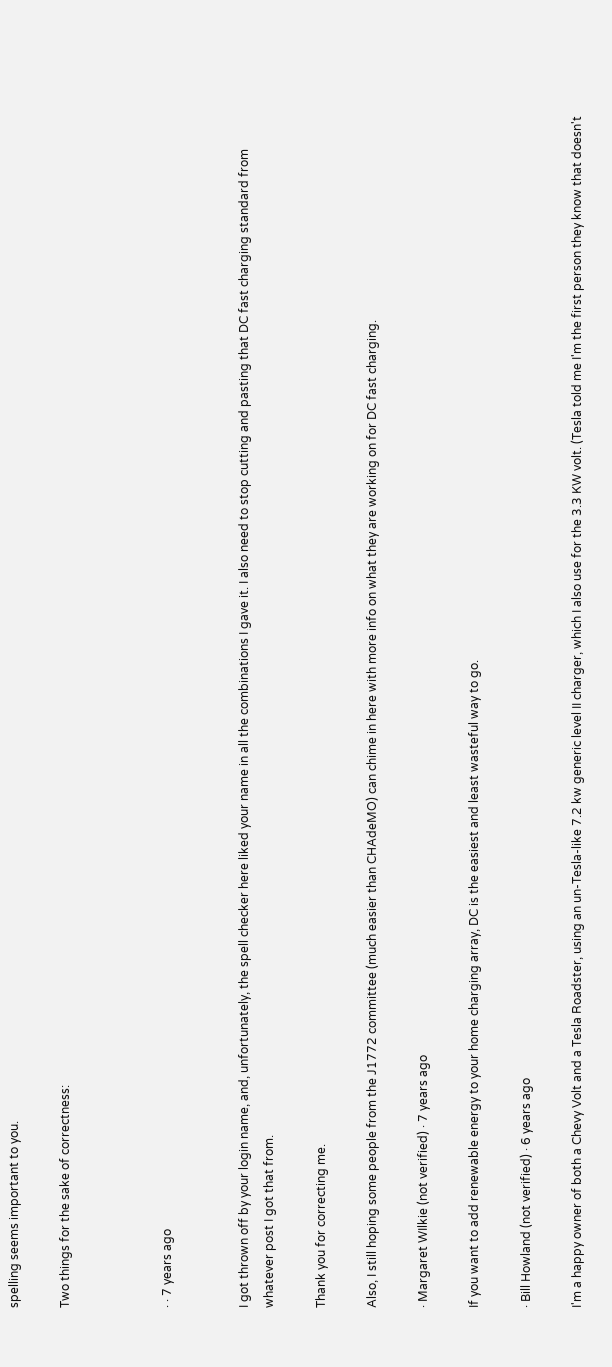spelling seems important to you.

Two things for the sake of correctness:



· · 7 years ago


I got thrown off by your login name, and, unfortunately, the spell checker here liked your name in all the combinations I gave it. I also need to stop cutting and pasting that DC fast charging standard from whatever post I got that from.

Thank you for correcting me.

Also, I still hoping some people from the J1772 committee (much easier than CHAdeMO) can chime in here with more info on what they are working on for DC fast charging.

· Margaret WIlkie (not verified) · 7 years ago

If you want to add renewable energy to your home charging array, DC is the easiest and least wasteful way to go.

· Bill Howland (not verified) · 6 years ago

I'm a happy owner of both a Chevy Volt and a Tesla Roadster, using an un-Tesla-like 7.2 kw generic level II charger, which I also use for the 3.3 KW volt. (Tesla told me I'm the first person they know that doesn't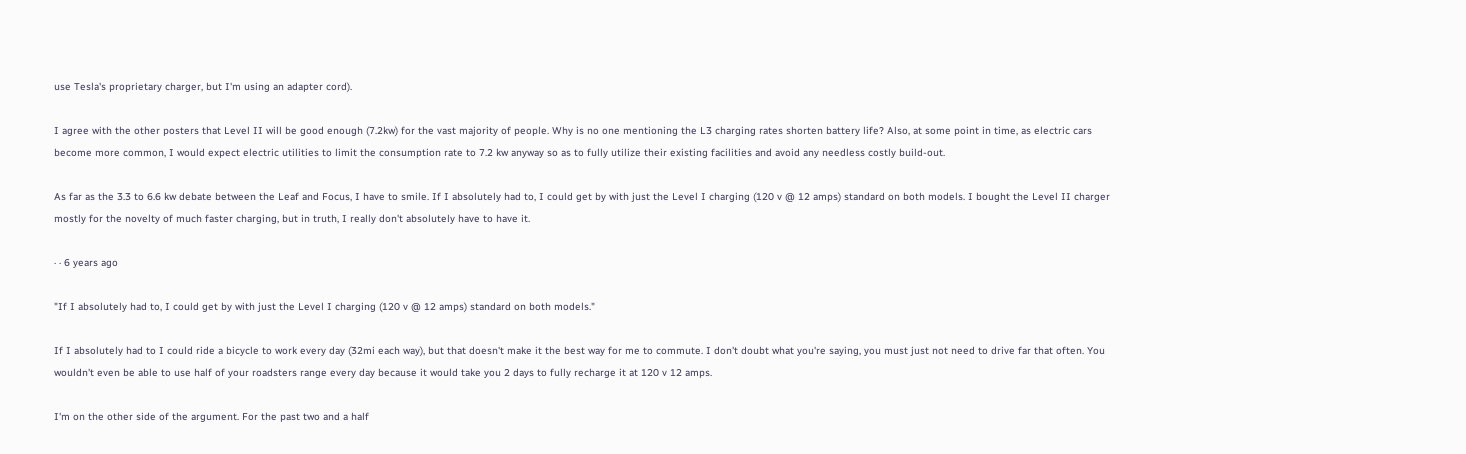use Tesla's proprietary charger, but I'm using an adapter cord).

I agree with the other posters that Level II will be good enough (7.2kw) for the vast majority of people. Why is no one mentioning the L3 charging rates shorten battery life? Also, at some point in time, as electric cars become more common, I would expect electric utilities to limit the consumption rate to 7.2 kw anyway so as to fully utilize their existing facilities and avoid any needless costly build-out.

As far as the 3.3 to 6.6 kw debate between the Leaf and Focus, I have to smile. If I absolutely had to, I could get by with just the Level I charging (120 v @ 12 amps) standard on both models. I bought the Level II charger mostly for the novelty of much faster charging, but in truth, I really don't absolutely have to have it.

· · 6 years ago

"If I absolutely had to, I could get by with just the Level I charging (120 v @ 12 amps) standard on both models."

If I absolutely had to I could ride a bicycle to work every day (32mi each way), but that doesn't make it the best way for me to commute. I don't doubt what you're saying, you must just not need to drive far that often. You wouldn't even be able to use half of your roadsters range every day because it would take you 2 days to fully recharge it at 120 v 12 amps.

I'm on the other side of the argument. For the past two and a half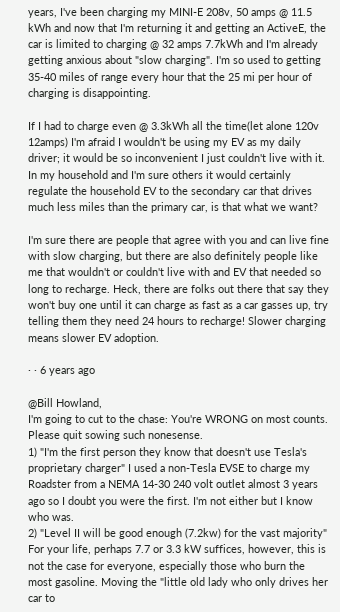years, I've been charging my MINI-E 208v, 50 amps @ 11.5 kWh and now that I'm returning it and getting an ActiveE, the car is limited to charging @ 32 amps 7.7kWh and I'm already getting anxious about "slow charging". I'm so used to getting 35-40 miles of range every hour that the 25 mi per hour of charging is disappointing.

If I had to charge even @ 3.3kWh all the time(let alone 120v 12amps) I'm afraid I wouldn't be using my EV as my daily driver; it would be so inconvenient I just couldn't live with it. In my household and I'm sure others it would certainly regulate the household EV to the secondary car that drives much less miles than the primary car, is that what we want?

I'm sure there are people that agree with you and can live fine with slow charging, but there are also definitely people like me that wouldn't or couldn't live with and EV that needed so long to recharge. Heck, there are folks out there that say they won't buy one until it can charge as fast as a car gasses up, try telling them they need 24 hours to recharge! Slower charging means slower EV adoption.

· · 6 years ago

@Bill Howland,
I'm going to cut to the chase: You're WRONG on most counts. Please quit sowing such nonesense.
1) "I'm the first person they know that doesn't use Tesla's proprietary charger" I used a non-Tesla EVSE to charge my Roadster from a NEMA 14-30 240 volt outlet almost 3 years ago so I doubt you were the first. I'm not either but I know who was.
2) "Level II will be good enough (7.2kw) for the vast majority" For your life, perhaps 7.7 or 3.3 kW suffices, however, this is not the case for everyone, especially those who burn the most gasoline. Moving the "little old lady who only drives her car to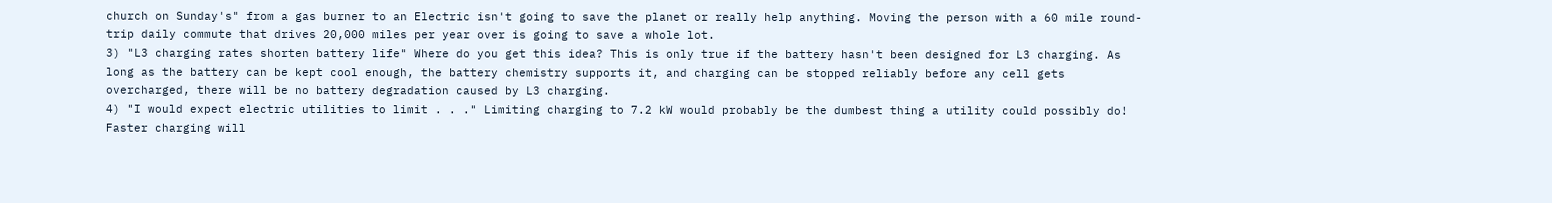church on Sunday's" from a gas burner to an Electric isn't going to save the planet or really help anything. Moving the person with a 60 mile round-trip daily commute that drives 20,000 miles per year over is going to save a whole lot.
3) "L3 charging rates shorten battery life" Where do you get this idea? This is only true if the battery hasn't been designed for L3 charging. As long as the battery can be kept cool enough, the battery chemistry supports it, and charging can be stopped reliably before any cell gets overcharged, there will be no battery degradation caused by L3 charging.
4) "I would expect electric utilities to limit . . ." Limiting charging to 7.2 kW would probably be the dumbest thing a utility could possibly do! Faster charging will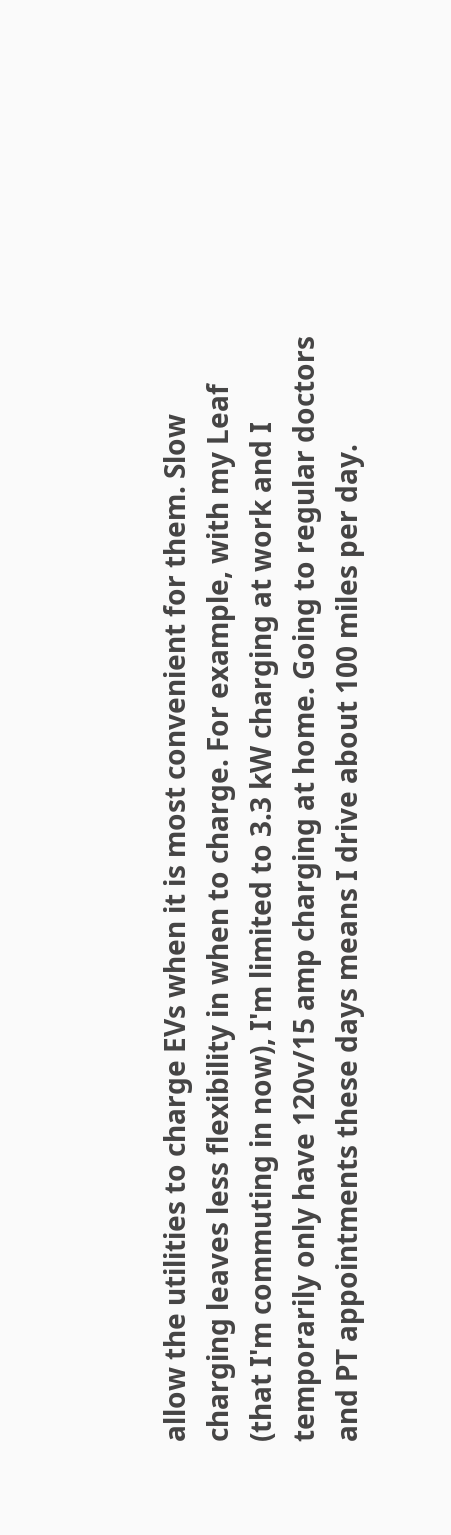allow the utilities to charge EVs when it is most convenient for them. Slow charging leaves less flexibility in when to charge. For example, with my Leaf (that I'm commuting in now), I'm limited to 3.3 kW charging at work and I temporarily only have 120v/15 amp charging at home. Going to regular doctors and PT appointments these days means I drive about 100 miles per day.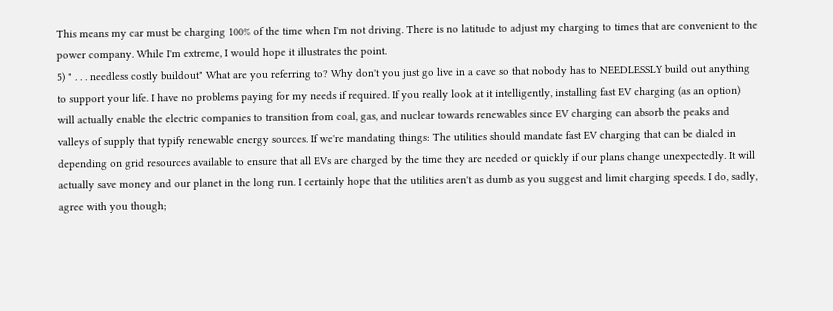This means my car must be charging 100% of the time when I'm not driving. There is no latitude to adjust my charging to times that are convenient to the power company. While I'm extreme, I would hope it illustrates the point.
5) " . . . needless costly buildout" What are you referring to? Why don't you just go live in a cave so that nobody has to NEEDLESSLY build out anything to support your life. I have no problems paying for my needs if required. If you really look at it intelligently, installing fast EV charging (as an option) will actually enable the electric companies to transition from coal, gas, and nuclear towards renewables since EV charging can absorb the peaks and valleys of supply that typify renewable energy sources. If we're mandating things: The utilities should mandate fast EV charging that can be dialed in depending on grid resources available to ensure that all EVs are charged by the time they are needed or quickly if our plans change unexpectedly. It will actually save money and our planet in the long run. I certainly hope that the utilities aren't as dumb as you suggest and limit charging speeds. I do, sadly, agree with you though;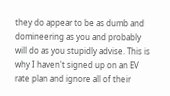they do appear to be as dumb and domineering as you and probably will do as you stupidly advise. This is why I haven't signed up on an EV rate plan and ignore all of their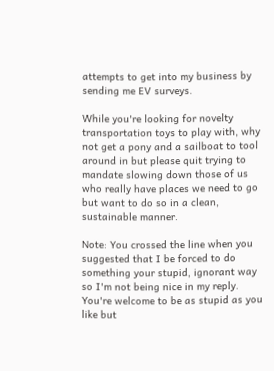attempts to get into my business by sending me EV surveys.

While you're looking for novelty transportation toys to play with, why not get a pony and a sailboat to tool around in but please quit trying to mandate slowing down those of us who really have places we need to go but want to do so in a clean, sustainable manner.

Note: You crossed the line when you suggested that I be forced to do something your stupid, ignorant way so I'm not being nice in my reply. You're welcome to be as stupid as you like but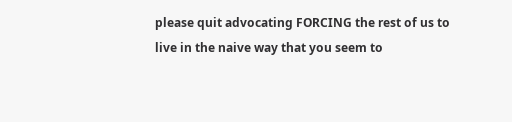please quit advocating FORCING the rest of us to live in the naive way that you seem to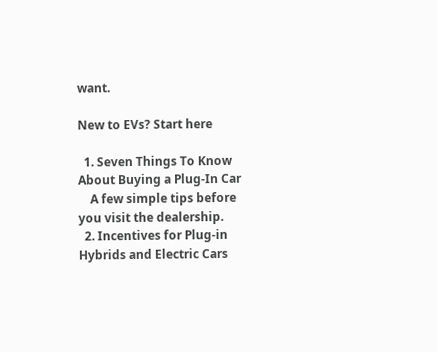want.

New to EVs? Start here

  1. Seven Things To Know About Buying a Plug-In Car
    A few simple tips before you visit the dealership.
  2. Incentives for Plug-in Hybrids and Electric Cars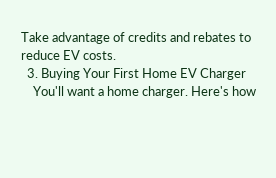Take advantage of credits and rebates to reduce EV costs.
  3. Buying Your First Home EV Charger
    You'll want a home charger. Here's how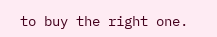to buy the right one.